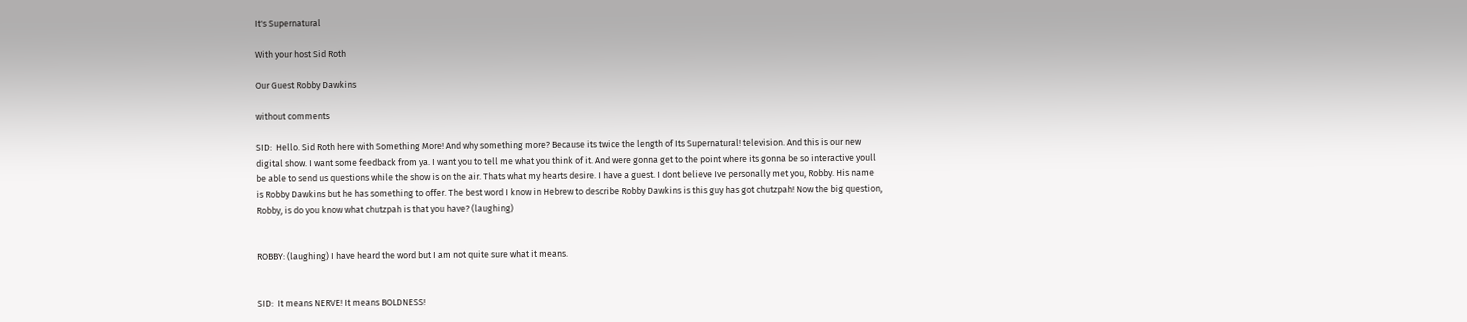It's Supernatural

With your host Sid Roth

Our Guest Robby Dawkins

without comments

SID:  Hello. Sid Roth here with Something More! And why something more? Because its twice the length of Its Supernatural! television. And this is our new digital show. I want some feedback from ya. I want you to tell me what you think of it. And were gonna get to the point where its gonna be so interactive youll be able to send us questions while the show is on the air. Thats what my hearts desire. I have a guest. I dont believe Ive personally met you, Robby. His name is Robby Dawkins but he has something to offer. The best word I know in Hebrew to describe Robby Dawkins is this guy has got chutzpah! Now the big question, Robby, is do you know what chutzpah is that you have? (laughing)


ROBBY: (laughing) I have heard the word but I am not quite sure what it means.


SID:  It means NERVE! It means BOLDNESS!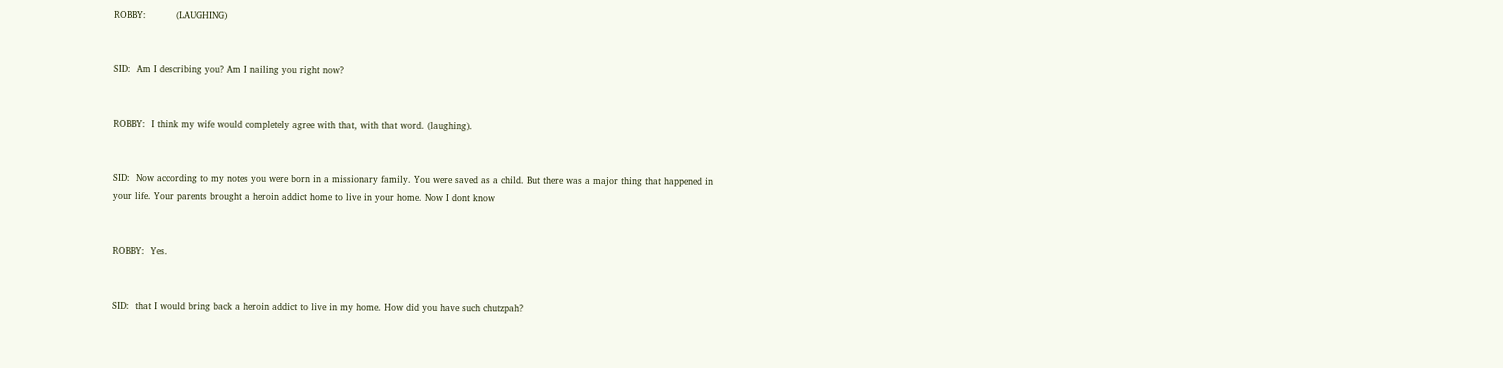ROBBY:          (LAUGHING)


SID:  Am I describing you? Am I nailing you right now?


ROBBY:  I think my wife would completely agree with that, with that word. (laughing).


SID:  Now according to my notes you were born in a missionary family. You were saved as a child. But there was a major thing that happened in your life. Your parents brought a heroin addict home to live in your home. Now I dont know


ROBBY:  Yes.


SID:  that I would bring back a heroin addict to live in my home. How did you have such chutzpah?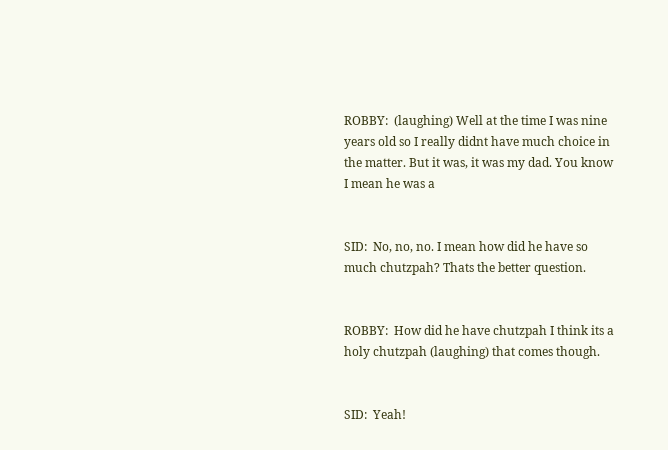ROBBY:  (laughing) Well at the time I was nine years old so I really didnt have much choice in the matter. But it was, it was my dad. You know I mean he was a


SID:  No, no, no. I mean how did he have so much chutzpah? Thats the better question.


ROBBY:  How did he have chutzpah I think its a holy chutzpah (laughing) that comes though.


SID:  Yeah!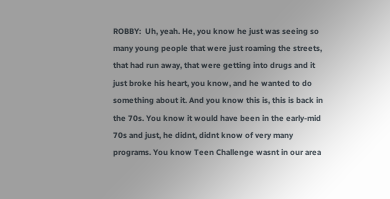ROBBY:  Uh, yeah. He, you know he just was seeing so many young people that were just roaming the streets, that had run away, that were getting into drugs and it just broke his heart, you know, and he wanted to do something about it. And you know this is, this is back in the 70s. You know it would have been in the early-mid 70s and just, he didnt, didnt know of very many programs. You know Teen Challenge wasnt in our area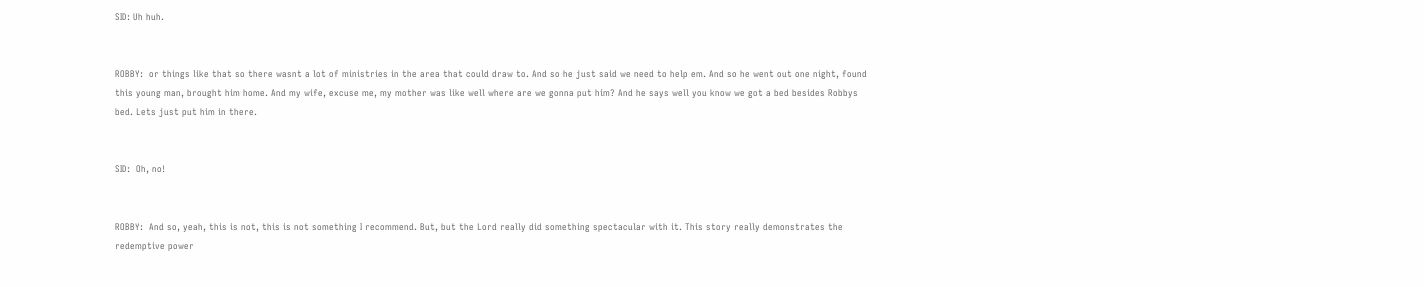SID: Uh huh.


ROBBY:  or things like that so there wasnt a lot of ministries in the area that could draw to. And so he just said we need to help em. And so he went out one night, found this young man, brought him home. And my wife, excuse me, my mother was like well where are we gonna put him? And he says well you know we got a bed besides Robbys bed. Lets just put him in there.


SID:  Oh, no!


ROBBY:  And so, yeah, this is not, this is not something I recommend. But, but the Lord really did something spectacular with it. This story really demonstrates the redemptive power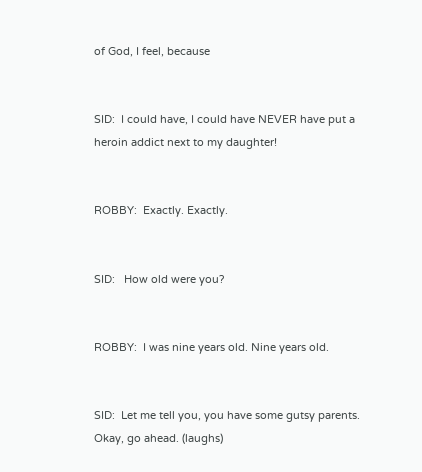of God, I feel, because


SID:  I could have, I could have NEVER have put a heroin addict next to my daughter!


ROBBY:  Exactly. Exactly.


SID:   How old were you?


ROBBY:  I was nine years old. Nine years old.


SID:  Let me tell you, you have some gutsy parents. Okay, go ahead. (laughs)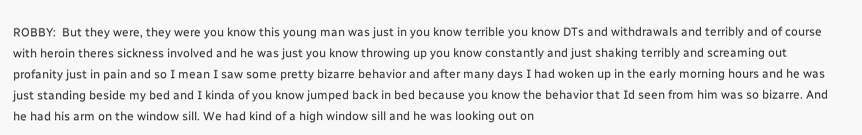ROBBY:  But they were, they were you know this young man was just in you know terrible you know DTs and withdrawals and terribly and of course with heroin theres sickness involved and he was just you know throwing up you know constantly and just shaking terribly and screaming out profanity just in pain and so I mean I saw some pretty bizarre behavior and after many days I had woken up in the early morning hours and he was just standing beside my bed and I kinda of you know jumped back in bed because you know the behavior that Id seen from him was so bizarre. And he had his arm on the window sill. We had kind of a high window sill and he was looking out on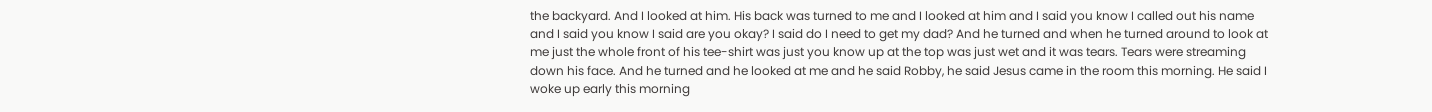the backyard. And I looked at him. His back was turned to me and I looked at him and I said you know I called out his name and I said you know I said are you okay? I said do I need to get my dad? And he turned and when he turned around to look at me just the whole front of his tee-shirt was just you know up at the top was just wet and it was tears. Tears were streaming down his face. And he turned and he looked at me and he said Robby, he said Jesus came in the room this morning. He said I woke up early this morning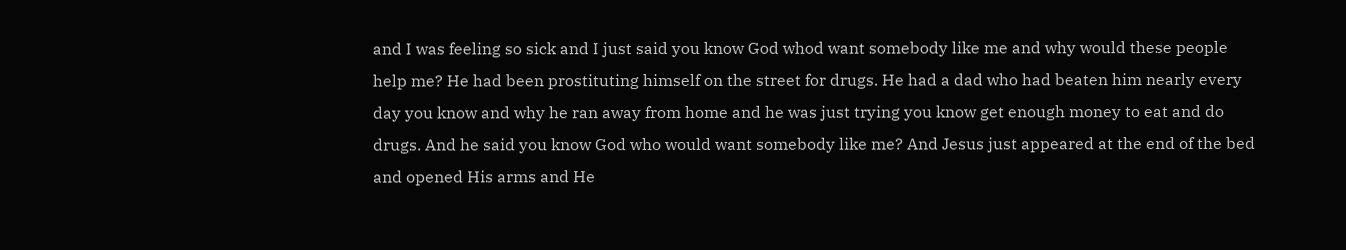and I was feeling so sick and I just said you know God whod want somebody like me and why would these people help me? He had been prostituting himself on the street for drugs. He had a dad who had beaten him nearly every day you know and why he ran away from home and he was just trying you know get enough money to eat and do drugs. And he said you know God who would want somebody like me? And Jesus just appeared at the end of the bed and opened His arms and He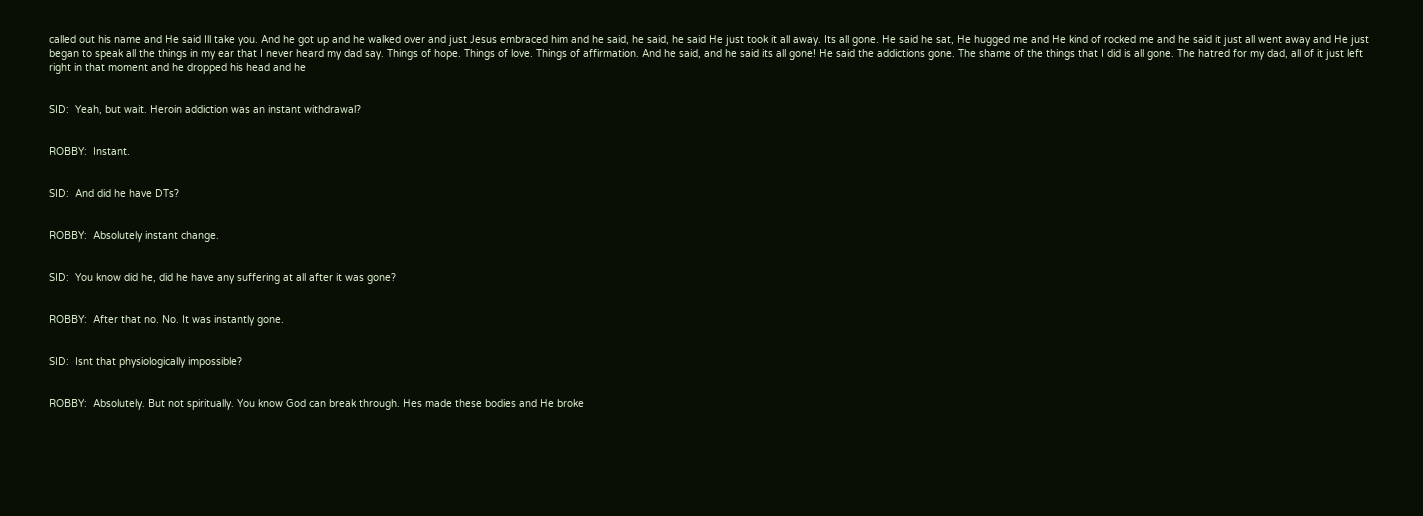called out his name and He said Ill take you. And he got up and he walked over and just Jesus embraced him and he said, he said, he said He just took it all away. Its all gone. He said he sat, He hugged me and He kind of rocked me and he said it just all went away and He just began to speak all the things in my ear that I never heard my dad say. Things of hope. Things of love. Things of affirmation. And he said, and he said its all gone! He said the addictions gone. The shame of the things that I did is all gone. The hatred for my dad, all of it just left right in that moment and he dropped his head and he


SID:  Yeah, but wait. Heroin addiction was an instant withdrawal?


ROBBY:  Instant.


SID:  And did he have DTs?


ROBBY:  Absolutely instant change.


SID:  You know did he, did he have any suffering at all after it was gone?


ROBBY:  After that no. No. It was instantly gone.


SID:  Isnt that physiologically impossible?


ROBBY:  Absolutely. But not spiritually. You know God can break through. Hes made these bodies and He broke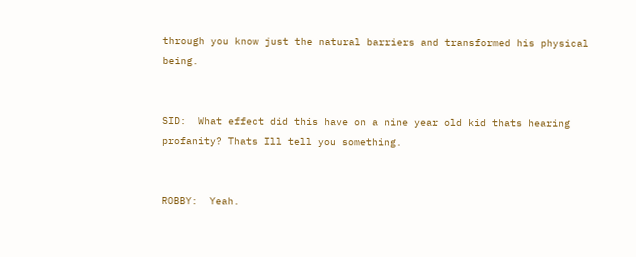through you know just the natural barriers and transformed his physical being.


SID:  What effect did this have on a nine year old kid thats hearing profanity? Thats Ill tell you something.


ROBBY:  Yeah.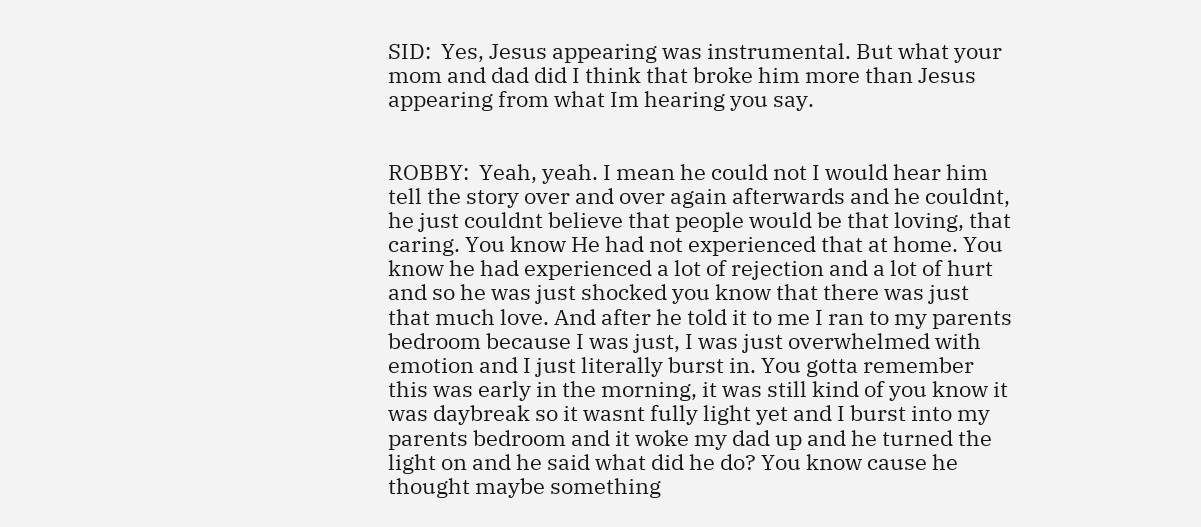SID:  Yes, Jesus appearing was instrumental. But what your mom and dad did I think that broke him more than Jesus appearing from what Im hearing you say.


ROBBY:  Yeah, yeah. I mean he could not I would hear him tell the story over and over again afterwards and he couldnt, he just couldnt believe that people would be that loving, that caring. You know He had not experienced that at home. You know he had experienced a lot of rejection and a lot of hurt and so he was just shocked you know that there was just that much love. And after he told it to me I ran to my parents bedroom because I was just, I was just overwhelmed with emotion and I just literally burst in. You gotta remember this was early in the morning, it was still kind of you know it was daybreak so it wasnt fully light yet and I burst into my parents bedroom and it woke my dad up and he turned the light on and he said what did he do? You know cause he thought maybe something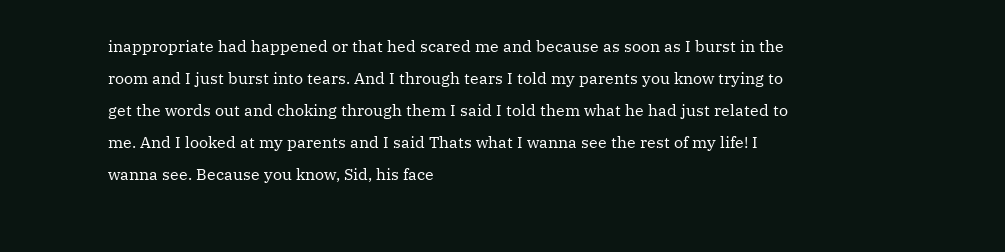inappropriate had happened or that hed scared me and because as soon as I burst in the room and I just burst into tears. And I through tears I told my parents you know trying to get the words out and choking through them I said I told them what he had just related to me. And I looked at my parents and I said Thats what I wanna see the rest of my life! I wanna see. Because you know, Sid, his face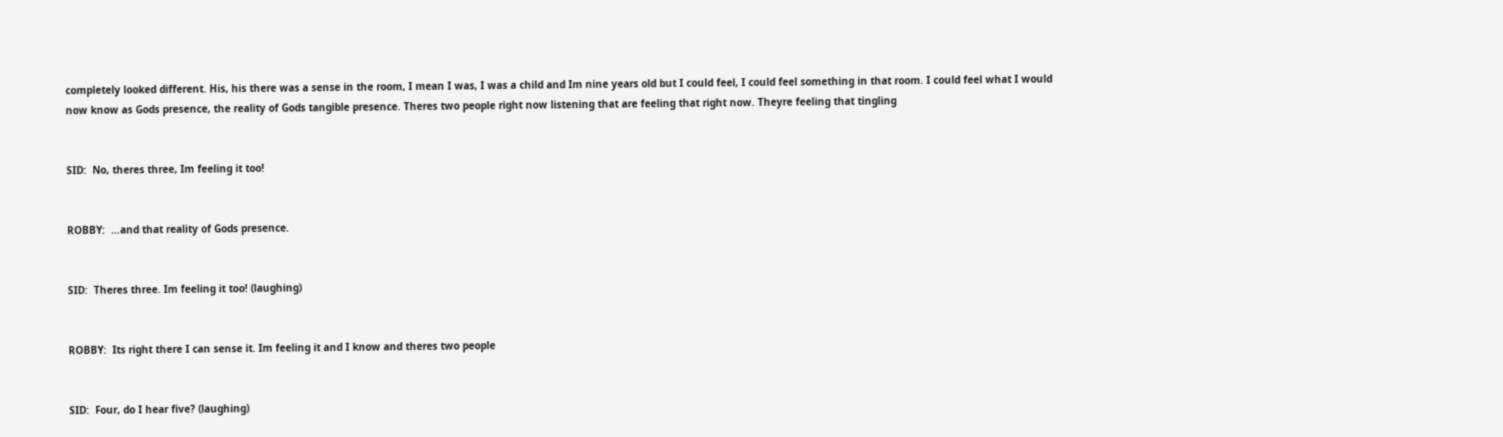completely looked different. His, his there was a sense in the room, I mean I was, I was a child and Im nine years old but I could feel, I could feel something in that room. I could feel what I would now know as Gods presence, the reality of Gods tangible presence. Theres two people right now listening that are feeling that right now. Theyre feeling that tingling


SID:  No, theres three, Im feeling it too!


ROBBY:  …and that reality of Gods presence.


SID:  Theres three. Im feeling it too! (laughing)


ROBBY:  Its right there I can sense it. Im feeling it and I know and theres two people


SID:  Four, do I hear five? (laughing)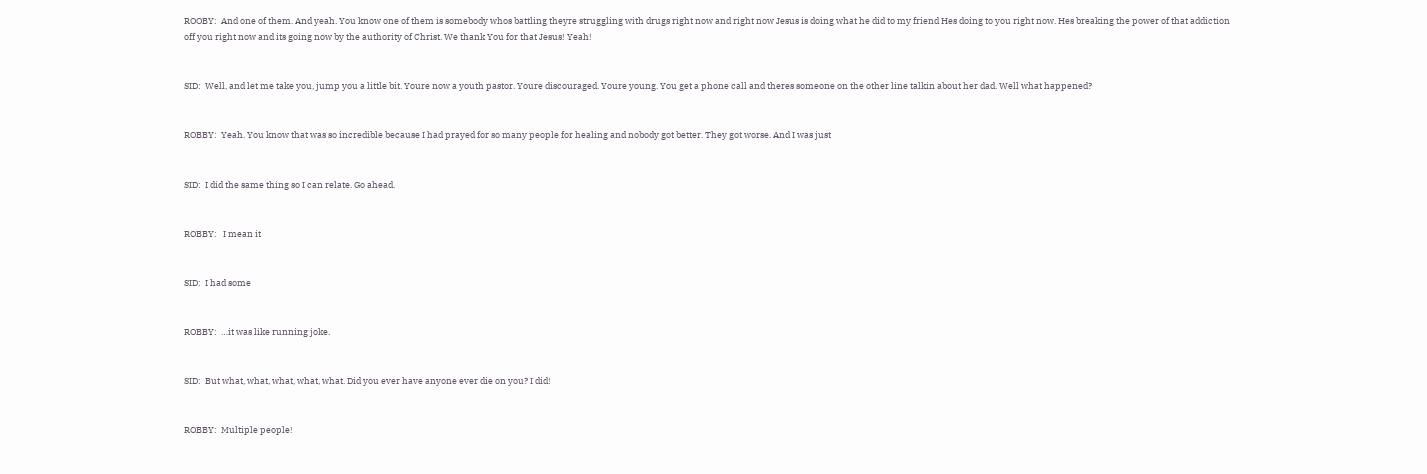ROOBY:  And one of them. And yeah. You know one of them is somebody whos battling theyre struggling with drugs right now and right now Jesus is doing what he did to my friend Hes doing to you right now. Hes breaking the power of that addiction off you right now and its going now by the authority of Christ. We thank You for that Jesus! Yeah!


SID:  Well, and let me take you, jump you a little bit. Youre now a youth pastor. Youre discouraged. Youre young. You get a phone call and theres someone on the other line talkin about her dad. Well what happened?


ROBBY:  Yeah. You know that was so incredible because I had prayed for so many people for healing and nobody got better. They got worse. And I was just


SID:  I did the same thing so I can relate. Go ahead.


ROBBY:   I mean it


SID:  I had some


ROBBY:  …it was like running joke.


SID:  But what, what, what, what, what. Did you ever have anyone ever die on you? I did!


ROBBY:  Multiple people!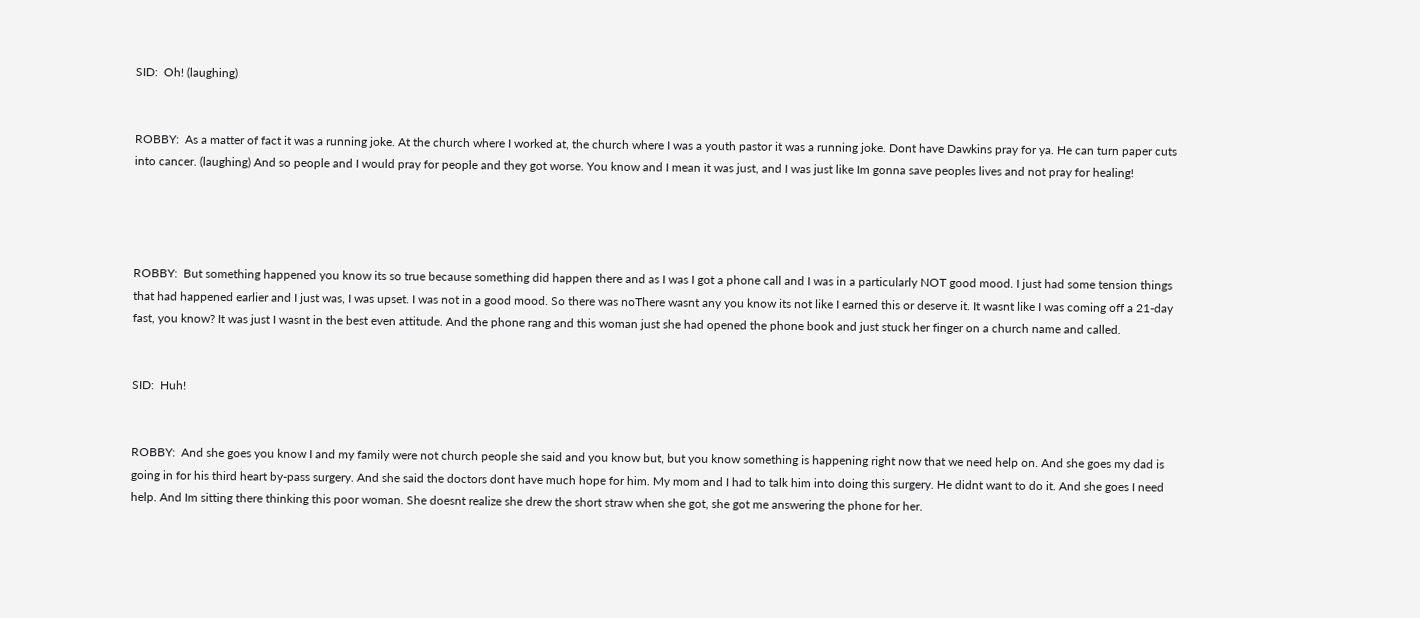SID:  Oh! (laughing)


ROBBY:  As a matter of fact it was a running joke. At the church where I worked at, the church where I was a youth pastor it was a running joke. Dont have Dawkins pray for ya. He can turn paper cuts into cancer. (laughing) And so people and I would pray for people and they got worse. You know and I mean it was just, and I was just like Im gonna save peoples lives and not pray for healing!




ROBBY:  But something happened you know its so true because something did happen there and as I was I got a phone call and I was in a particularly NOT good mood. I just had some tension things that had happened earlier and I just was, I was upset. I was not in a good mood. So there was noThere wasnt any you know its not like I earned this or deserve it. It wasnt like I was coming off a 21-day fast, you know? It was just I wasnt in the best even attitude. And the phone rang and this woman just she had opened the phone book and just stuck her finger on a church name and called.


SID:  Huh!


ROBBY:  And she goes you know I and my family were not church people she said and you know but, but you know something is happening right now that we need help on. And she goes my dad is going in for his third heart by-pass surgery. And she said the doctors dont have much hope for him. My mom and I had to talk him into doing this surgery. He didnt want to do it. And she goes I need help. And Im sitting there thinking this poor woman. She doesnt realize she drew the short straw when she got, she got me answering the phone for her.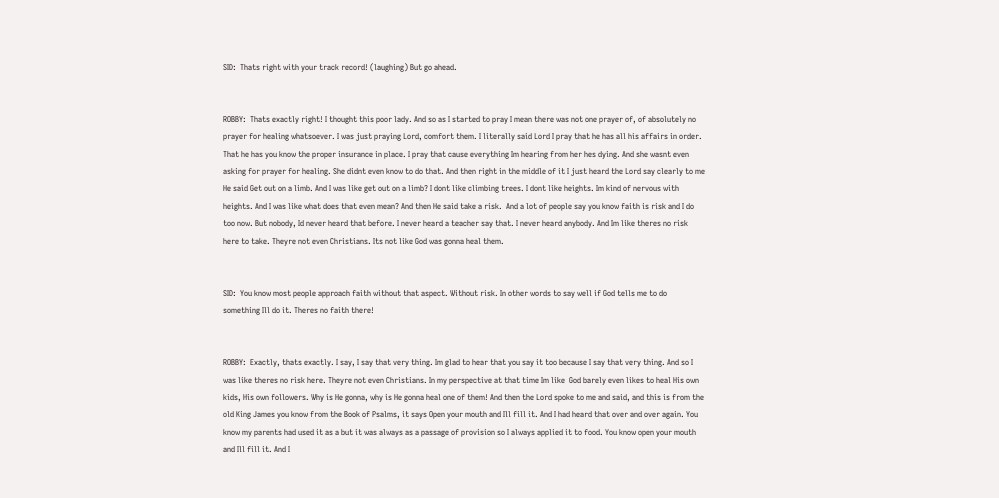SID:  Thats right with your track record! (laughing) But go ahead.


ROBBY:  Thats exactly right! I thought this poor lady. And so as I started to pray I mean there was not one prayer of, of absolutely no prayer for healing whatsoever. I was just praying Lord, comfort them. I literally said Lord I pray that he has all his affairs in order. That he has you know the proper insurance in place. I pray that cause everything Im hearing from her hes dying. And she wasnt even asking for prayer for healing. She didnt even know to do that. And then right in the middle of it I just heard the Lord say clearly to me He said Get out on a limb. And I was like get out on a limb? I dont like climbing trees. I dont like heights. Im kind of nervous with heights. And I was like what does that even mean? And then He said take a risk.  And a lot of people say you know faith is risk and I do too now. But nobody, Id never heard that before. I never heard a teacher say that. I never heard anybody. And Im like theres no risk here to take. Theyre not even Christians. Its not like God was gonna heal them.


SID:  You know most people approach faith without that aspect. Without risk. In other words to say well if God tells me to do something Ill do it. Theres no faith there!


ROBBY:  Exactly, thats exactly. I say, I say that very thing. Im glad to hear that you say it too because I say that very thing. And so I was like theres no risk here. Theyre not even Christians. In my perspective at that time Im like  God barely even likes to heal His own kids, His own followers. Why is He gonna, why is He gonna heal one of them! And then the Lord spoke to me and said, and this is from the old King James you know from the Book of Psalms, it says Open your mouth and Ill fill it. And I had heard that over and over again. You know my parents had used it as a but it was always as a passage of provision so I always applied it to food. You know open your mouth and Ill fill it. And I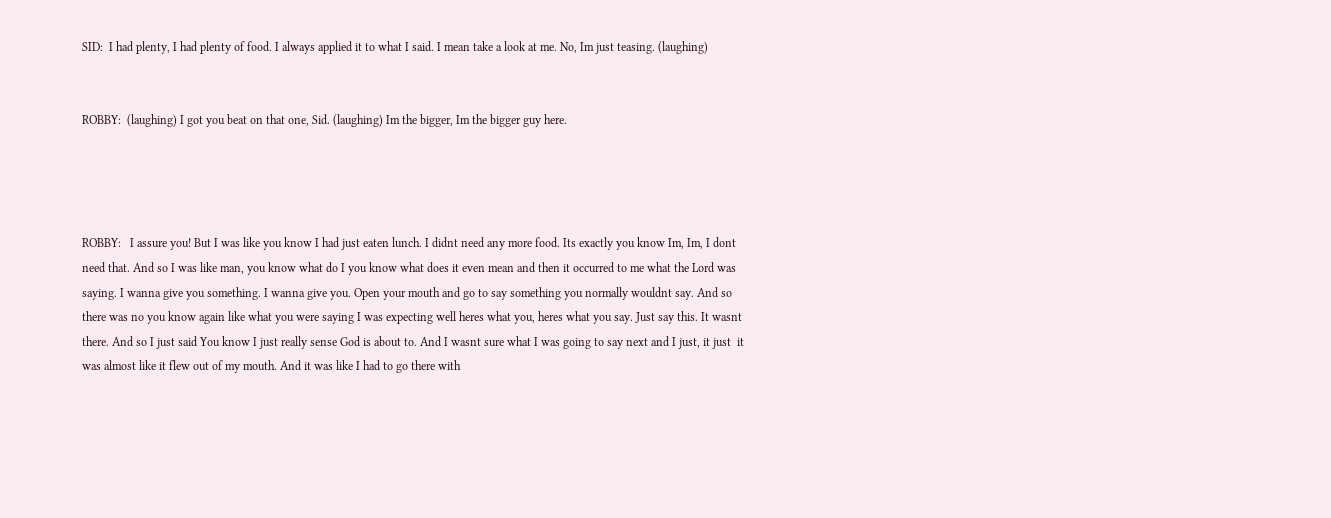SID:  I had plenty, I had plenty of food. I always applied it to what I said. I mean take a look at me. No, Im just teasing. (laughing)


ROBBY:  (laughing) I got you beat on that one, Sid. (laughing) Im the bigger, Im the bigger guy here.




ROBBY:   I assure you! But I was like you know I had just eaten lunch. I didnt need any more food. Its exactly you know Im, Im, I dont need that. And so I was like man, you know what do I you know what does it even mean and then it occurred to me what the Lord was saying. I wanna give you something. I wanna give you. Open your mouth and go to say something you normally wouldnt say. And so there was no you know again like what you were saying I was expecting well heres what you, heres what you say. Just say this. It wasnt there. And so I just said You know I just really sense God is about to. And I wasnt sure what I was going to say next and I just, it just  it was almost like it flew out of my mouth. And it was like I had to go there with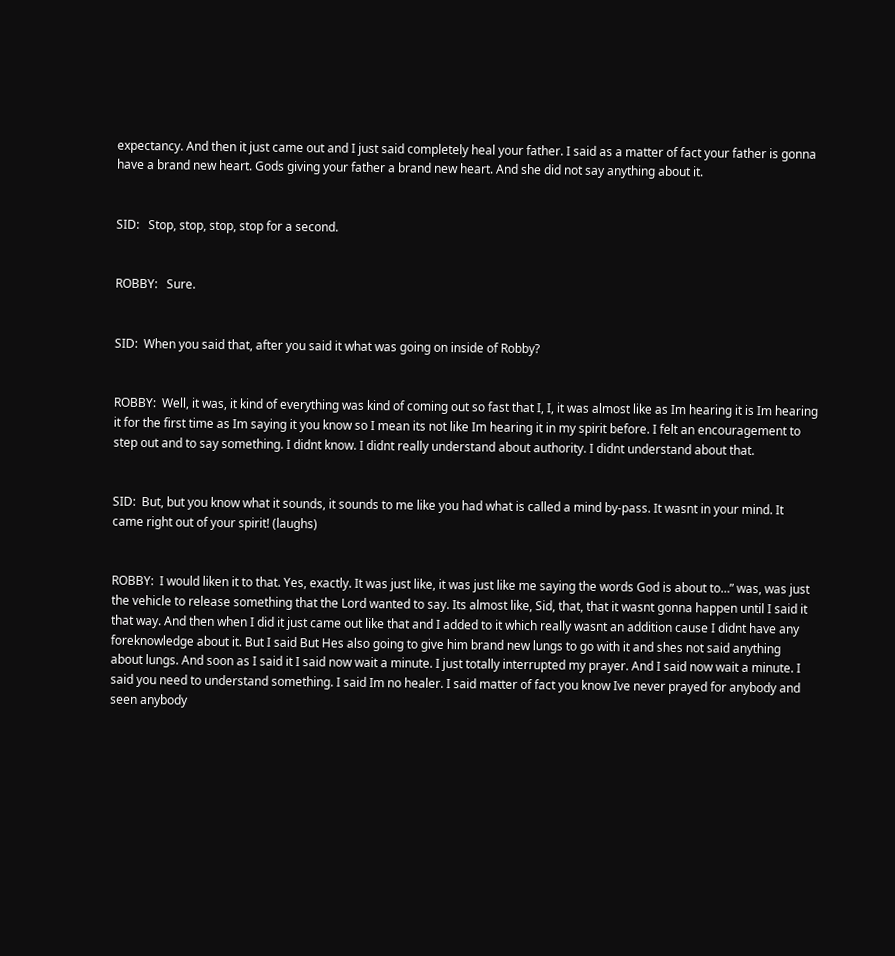expectancy. And then it just came out and I just said completely heal your father. I said as a matter of fact your father is gonna have a brand new heart. Gods giving your father a brand new heart. And she did not say anything about it.


SID:   Stop, stop, stop, stop for a second.


ROBBY:   Sure.


SID:  When you said that, after you said it what was going on inside of Robby?


ROBBY:  Well, it was, it kind of everything was kind of coming out so fast that I, I, it was almost like as Im hearing it is Im hearing it for the first time as Im saying it you know so I mean its not like Im hearing it in my spirit before. I felt an encouragement to step out and to say something. I didnt know. I didnt really understand about authority. I didnt understand about that.


SID:  But, but you know what it sounds, it sounds to me like you had what is called a mind by-pass. It wasnt in your mind. It came right out of your spirit! (laughs)


ROBBY:  I would liken it to that. Yes, exactly. It was just like, it was just like me saying the words God is about to…” was, was just the vehicle to release something that the Lord wanted to say. Its almost like, Sid, that, that it wasnt gonna happen until I said it that way. And then when I did it just came out like that and I added to it which really wasnt an addition cause I didnt have any foreknowledge about it. But I said But Hes also going to give him brand new lungs to go with it and shes not said anything about lungs. And soon as I said it I said now wait a minute. I just totally interrupted my prayer. And I said now wait a minute. I said you need to understand something. I said Im no healer. I said matter of fact you know Ive never prayed for anybody and seen anybody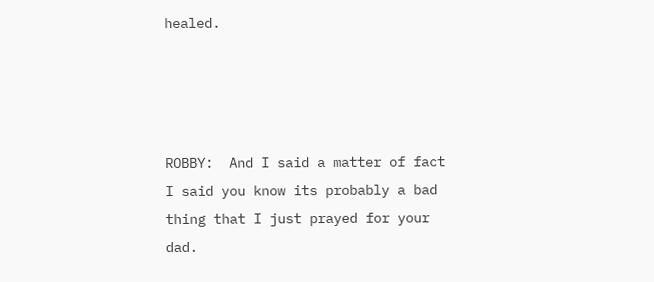healed.




ROBBY:  And I said a matter of fact I said you know its probably a bad thing that I just prayed for your dad.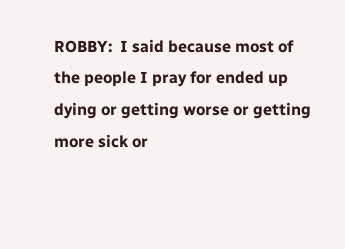ROBBY:  I said because most of the people I pray for ended up dying or getting worse or getting more sick or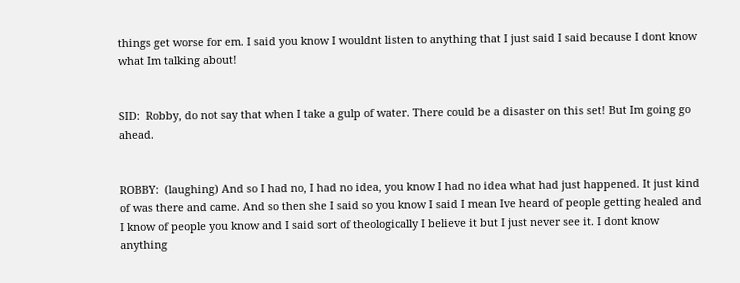things get worse for em. I said you know I wouldnt listen to anything that I just said I said because I dont know what Im talking about!


SID:  Robby, do not say that when I take a gulp of water. There could be a disaster on this set! But Im going go ahead.


ROBBY:  (laughing) And so I had no, I had no idea, you know I had no idea what had just happened. It just kind of was there and came. And so then she I said so you know I said I mean Ive heard of people getting healed and I know of people you know and I said sort of theologically I believe it but I just never see it. I dont know anything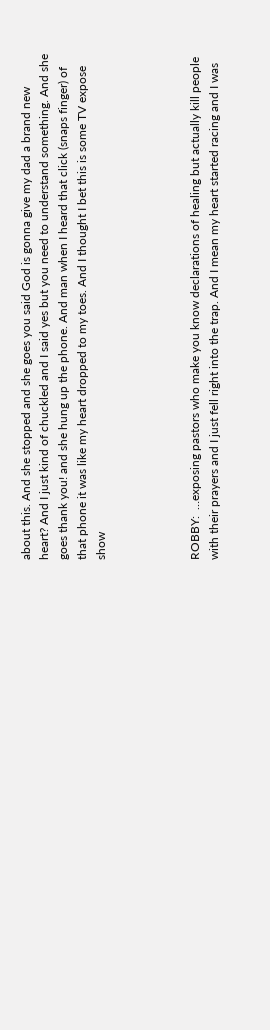about this. And she stopped and she goes you said God is gonna give my dad a brand new heart? And I just kind of chuckled and I said yes but you need to understand something. And she goes thank you! and she hung up the phone. And man when I heard that click (snaps finger) of that phone it was like my heart dropped to my toes. And I thought I bet this is some TV expose show




ROBBY:  …exposing pastors who make you know declarations of healing but actually kill people with their prayers and I just fell right into the trap. And I mean my heart started racing and I was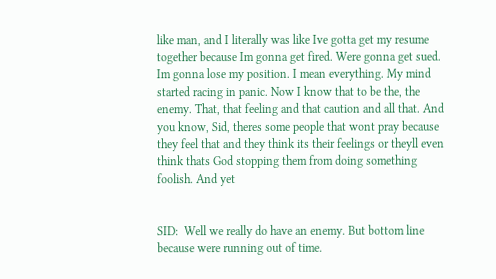like man, and I literally was like Ive gotta get my resume together because Im gonna get fired. Were gonna get sued. Im gonna lose my position. I mean everything. My mind started racing in panic. Now I know that to be the, the enemy. That, that feeling and that caution and all that. And you know, Sid, theres some people that wont pray because they feel that and they think its their feelings or theyll even think thats God stopping them from doing something foolish. And yet


SID:  Well we really do have an enemy. But bottom line because were running out of time.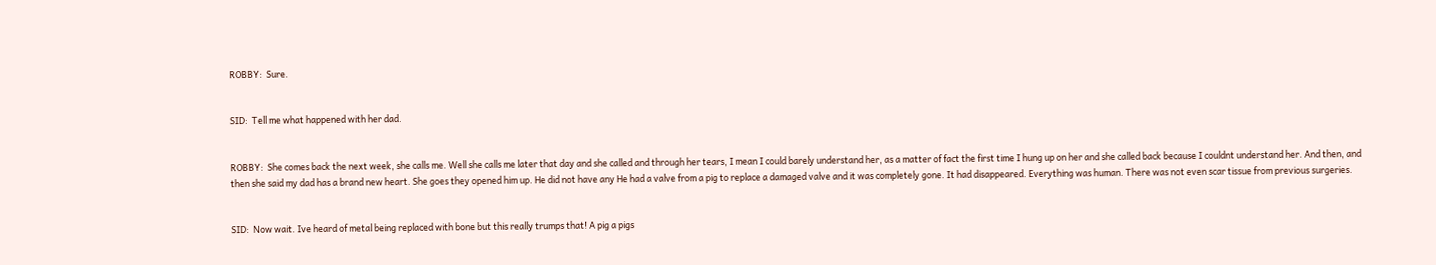ROBBY:  Sure.


SID:  Tell me what happened with her dad.


ROBBY:  She comes back the next week, she calls me. Well she calls me later that day and she called and through her tears, I mean I could barely understand her, as a matter of fact the first time I hung up on her and she called back because I couldnt understand her. And then, and then she said my dad has a brand new heart. She goes they opened him up. He did not have any He had a valve from a pig to replace a damaged valve and it was completely gone. It had disappeared. Everything was human. There was not even scar tissue from previous surgeries.


SID:  Now wait. Ive heard of metal being replaced with bone but this really trumps that! A pig a pigs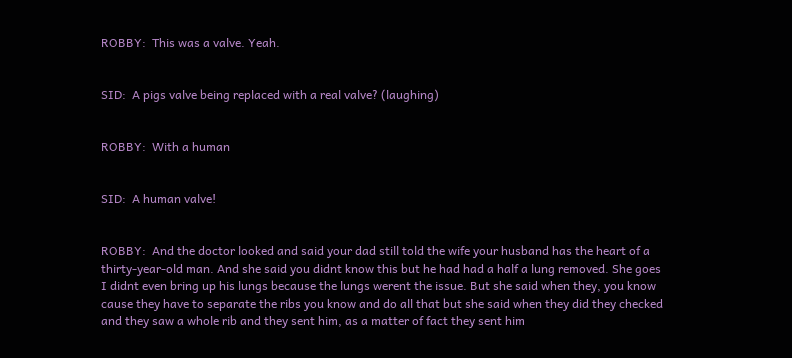ROBBY:  This was a valve. Yeah.


SID:  A pigs valve being replaced with a real valve? (laughing)


ROBBY:  With a human


SID:  A human valve!


ROBBY:  And the doctor looked and said your dad still told the wife your husband has the heart of a thirty-year-old man. And she said you didnt know this but he had had a half a lung removed. She goes I didnt even bring up his lungs because the lungs werent the issue. But she said when they, you know cause they have to separate the ribs you know and do all that but she said when they did they checked and they saw a whole rib and they sent him, as a matter of fact they sent him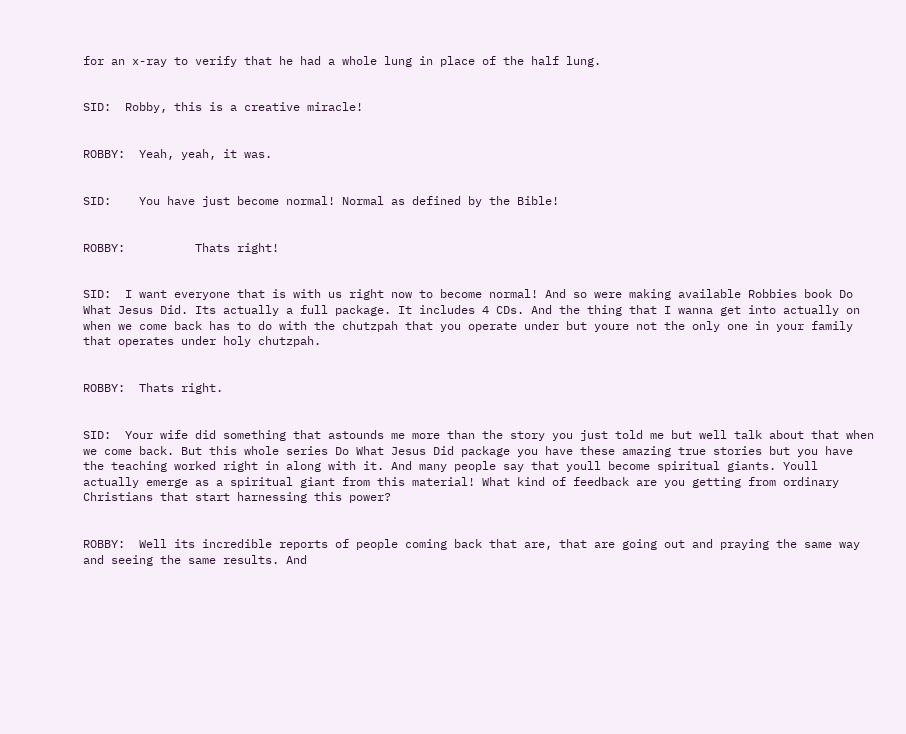for an x-ray to verify that he had a whole lung in place of the half lung.


SID:  Robby, this is a creative miracle!


ROBBY:  Yeah, yeah, it was.


SID:    You have just become normal! Normal as defined by the Bible!


ROBBY:          Thats right!


SID:  I want everyone that is with us right now to become normal! And so were making available Robbies book Do What Jesus Did. Its actually a full package. It includes 4 CDs. And the thing that I wanna get into actually on when we come back has to do with the chutzpah that you operate under but youre not the only one in your family that operates under holy chutzpah.


ROBBY:  Thats right.


SID:  Your wife did something that astounds me more than the story you just told me but well talk about that when we come back. But this whole series Do What Jesus Did package you have these amazing true stories but you have the teaching worked right in along with it. And many people say that youll become spiritual giants. Youll actually emerge as a spiritual giant from this material! What kind of feedback are you getting from ordinary Christians that start harnessing this power?


ROBBY:  Well its incredible reports of people coming back that are, that are going out and praying the same way and seeing the same results. And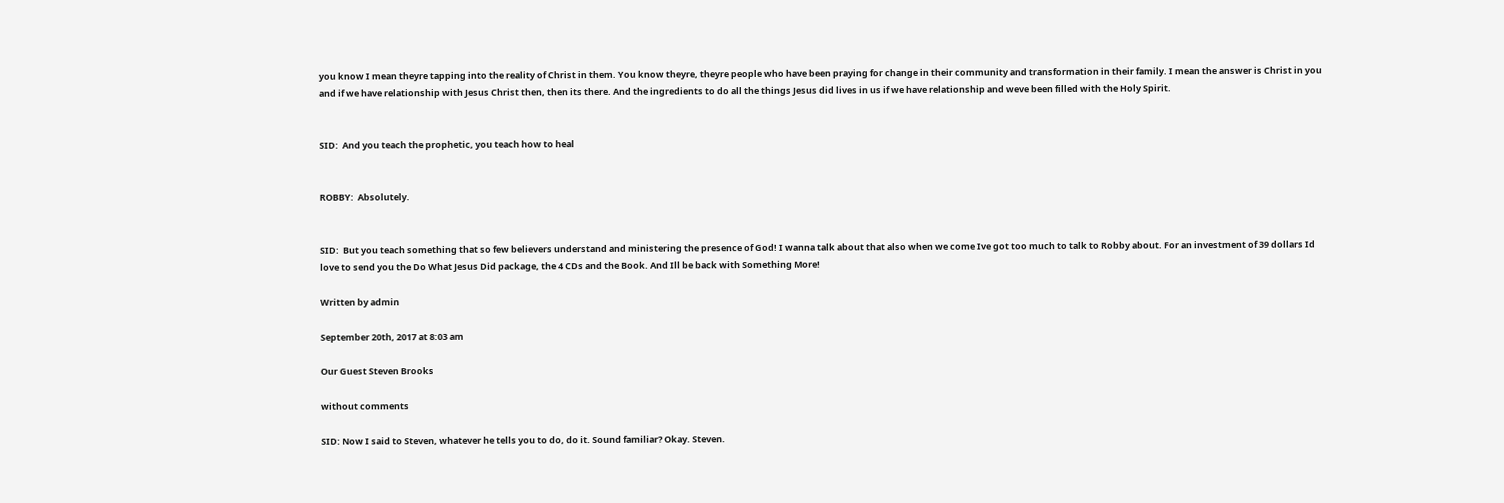you know I mean theyre tapping into the reality of Christ in them. You know theyre, theyre people who have been praying for change in their community and transformation in their family. I mean the answer is Christ in you and if we have relationship with Jesus Christ then, then its there. And the ingredients to do all the things Jesus did lives in us if we have relationship and weve been filled with the Holy Spirit.


SID:  And you teach the prophetic, you teach how to heal


ROBBY:  Absolutely.


SID:  But you teach something that so few believers understand and ministering the presence of God! I wanna talk about that also when we come Ive got too much to talk to Robby about. For an investment of 39 dollars Id love to send you the Do What Jesus Did package, the 4 CDs and the Book. And Ill be back with Something More!

Written by admin

September 20th, 2017 at 8:03 am

Our Guest Steven Brooks

without comments

SID: Now I said to Steven, whatever he tells you to do, do it. Sound familiar? Okay. Steven.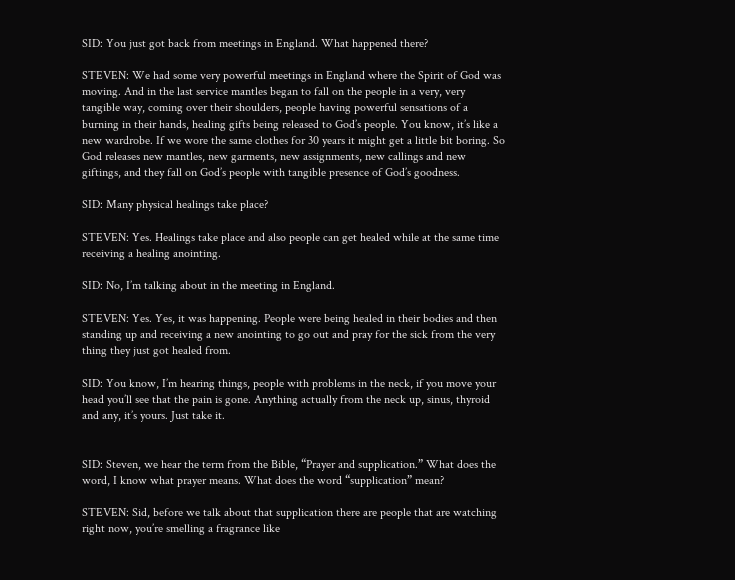SID: You just got back from meetings in England. What happened there?

STEVEN: We had some very powerful meetings in England where the Spirit of God was moving. And in the last service mantles began to fall on the people in a very, very tangible way, coming over their shoulders, people having powerful sensations of a burning in their hands, healing gifts being released to God’s people. You know, it’s like a new wardrobe. If we wore the same clothes for 30 years it might get a little bit boring. So God releases new mantles, new garments, new assignments, new callings and new giftings, and they fall on God’s people with tangible presence of God’s goodness.

SID: Many physical healings take place?

STEVEN: Yes. Healings take place and also people can get healed while at the same time receiving a healing anointing.

SID: No, I’m talking about in the meeting in England.

STEVEN: Yes. Yes, it was happening. People were being healed in their bodies and then standing up and receiving a new anointing to go out and pray for the sick from the very thing they just got healed from.

SID: You know, I’m hearing things, people with problems in the neck, if you move your head you’ll see that the pain is gone. Anything actually from the neck up, sinus, thyroid and any, it’s yours. Just take it.


SID: Steven, we hear the term from the Bible, “Prayer and supplication.” What does the word, I know what prayer means. What does the word “supplication” mean?

STEVEN: Sid, before we talk about that supplication there are people that are watching right now, you’re smelling a fragrance like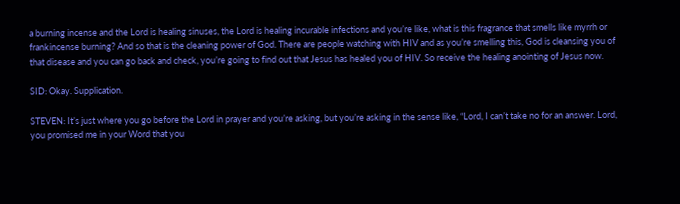a burning incense and the Lord is healing sinuses, the Lord is healing incurable infections and you’re like, what is this fragrance that smells like myrrh or frankincense burning? And so that is the cleaning power of God. There are people watching with HIV and as you’re smelling this, God is cleansing you of that disease and you can go back and check, you’re going to find out that Jesus has healed you of HIV. So receive the healing anointing of Jesus now.

SID: Okay. Supplication.

STEVEN: It’s just where you go before the Lord in prayer and you’re asking, but you’re asking in the sense like, “Lord, I can’t take no for an answer. Lord, you promised me in your Word that you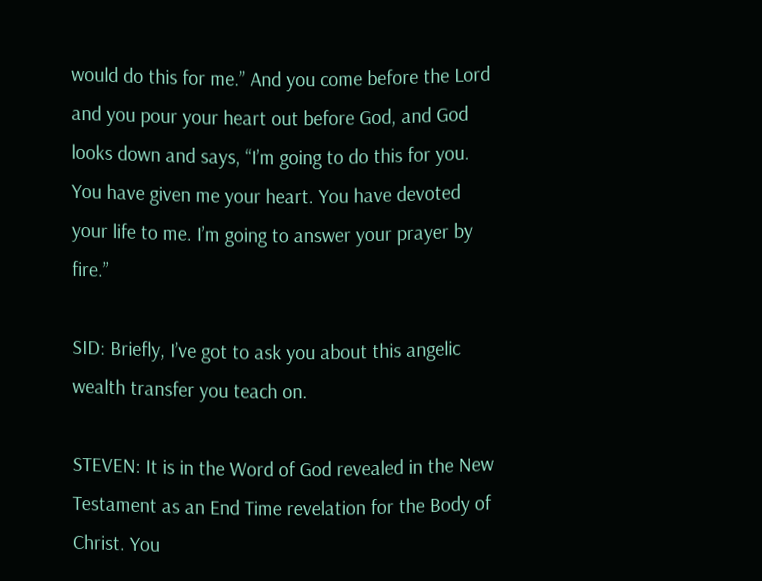would do this for me.” And you come before the Lord and you pour your heart out before God, and God looks down and says, “I’m going to do this for you. You have given me your heart. You have devoted your life to me. I’m going to answer your prayer by fire.”

SID: Briefly, I’ve got to ask you about this angelic wealth transfer you teach on.

STEVEN: It is in the Word of God revealed in the New Testament as an End Time revelation for the Body of Christ. You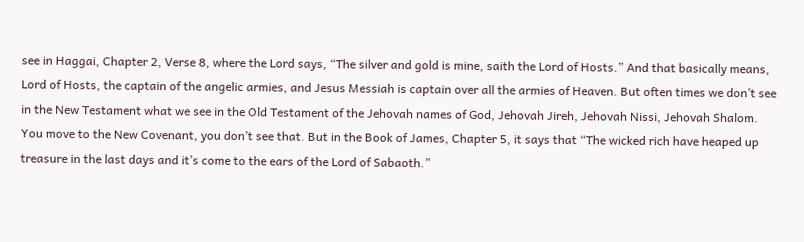see in Haggai, Chapter 2, Verse 8, where the Lord says, “The silver and gold is mine, saith the Lord of Hosts.” And that basically means, Lord of Hosts, the captain of the angelic armies, and Jesus Messiah is captain over all the armies of Heaven. But often times we don’t see in the New Testament what we see in the Old Testament of the Jehovah names of God, Jehovah Jireh, Jehovah Nissi, Jehovah Shalom. You move to the New Covenant, you don’t see that. But in the Book of James, Chapter 5, it says that “The wicked rich have heaped up treasure in the last days and it’s come to the ears of the Lord of Sabaoth.”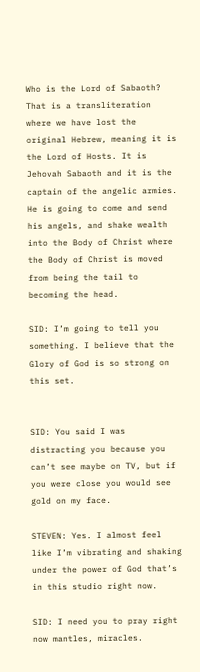Who is the Lord of Sabaoth? That is a transliteration where we have lost the original Hebrew, meaning it is the Lord of Hosts. It is Jehovah Sabaoth and it is the captain of the angelic armies. He is going to come and send his angels, and shake wealth into the Body of Christ where the Body of Christ is moved from being the tail to becoming the head.

SID: I’m going to tell you something. I believe that the Glory of God is so strong on this set.


SID: You said I was distracting you because you can’t see maybe on TV, but if you were close you would see gold on my face.

STEVEN: Yes. I almost feel like I’m vibrating and shaking under the power of God that’s in this studio right now.

SID: I need you to pray right now mantles, miracles.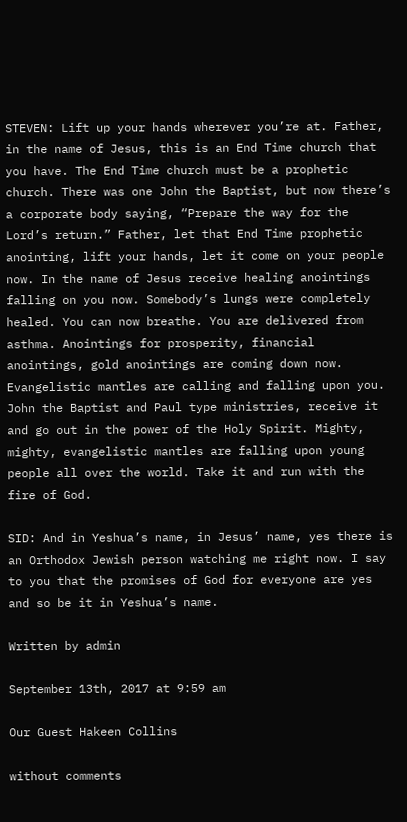STEVEN: Lift up your hands wherever you’re at. Father, in the name of Jesus, this is an End Time church that you have. The End Time church must be a prophetic church. There was one John the Baptist, but now there’s a corporate body saying, “Prepare the way for the Lord’s return.” Father, let that End Time prophetic anointing, lift your hands, let it come on your people now. In the name of Jesus receive healing anointings falling on you now. Somebody’s lungs were completely healed. You can now breathe. You are delivered from asthma. Anointings for prosperity, financial anointings, gold anointings are coming down now. Evangelistic mantles are calling and falling upon you. John the Baptist and Paul type ministries, receive it and go out in the power of the Holy Spirit. Mighty, mighty, evangelistic mantles are falling upon young people all over the world. Take it and run with the fire of God.

SID: And in Yeshua’s name, in Jesus’ name, yes there is an Orthodox Jewish person watching me right now. I say to you that the promises of God for everyone are yes and so be it in Yeshua’s name.

Written by admin

September 13th, 2017 at 9:59 am

Our Guest Hakeen Collins

without comments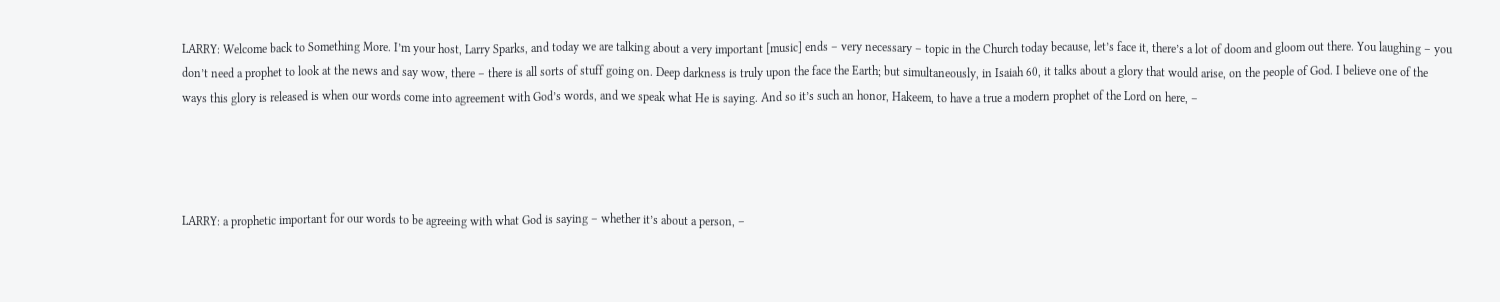LARRY: Welcome back to Something More. I’m your host, Larry Sparks, and today we are talking about a very important [music] ends – very necessary – topic in the Church today because, let’s face it, there’s a lot of doom and gloom out there. You laughing – you don’t need a prophet to look at the news and say wow, there – there is all sorts of stuff going on. Deep darkness is truly upon the face the Earth; but simultaneously, in Isaiah 60, it talks about a glory that would arise, on the people of God. I believe one of the ways this glory is released is when our words come into agreement with God’s words, and we speak what He is saying. And so it’s such an honor, Hakeem, to have a true a modern prophet of the Lord on here, –




LARRY: a prophetic important for our words to be agreeing with what God is saying – whether it’s about a person, –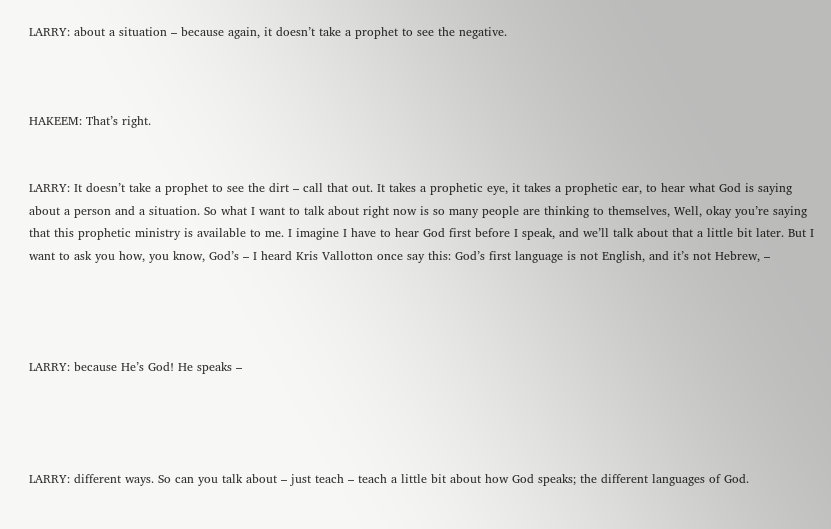LARRY: about a situation – because again, it doesn’t take a prophet to see the negative.



HAKEEM: That’s right.


LARRY: It doesn’t take a prophet to see the dirt – call that out. It takes a prophetic eye, it takes a prophetic ear, to hear what God is saying about a person and a situation. So what I want to talk about right now is so many people are thinking to themselves, Well, okay you’re saying that this prophetic ministry is available to me. I imagine I have to hear God first before I speak, and we’ll talk about that a little bit later. But I want to ask you how, you know, God’s – I heard Kris Vallotton once say this: God’s first language is not English, and it’s not Hebrew, –




LARRY: because He’s God! He speaks –




LARRY: different ways. So can you talk about – just teach – teach a little bit about how God speaks; the different languages of God.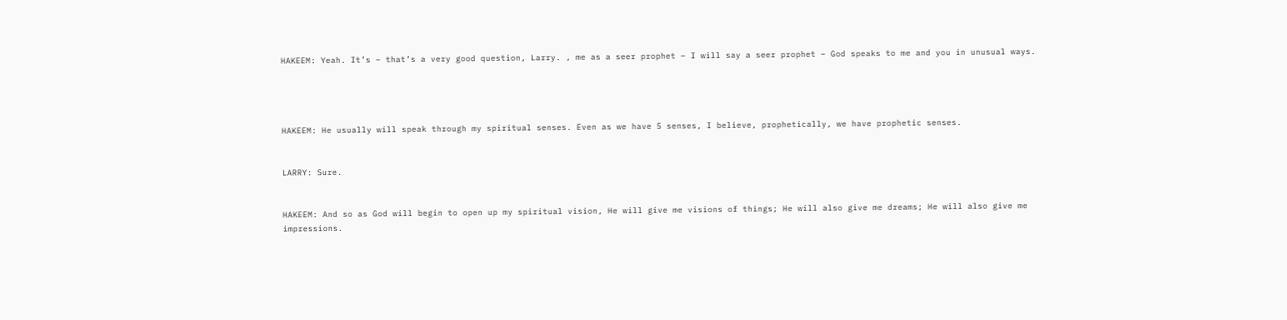HAKEEM: Yeah. It’s – that’s a very good question, Larry. , me as a seer prophet – I will say a seer prophet – God speaks to me and you in unusual ways.




HAKEEM: He usually will speak through my spiritual senses. Even as we have 5 senses, I believe, prophetically, we have prophetic senses.


LARRY: Sure.


HAKEEM: And so as God will begin to open up my spiritual vision, He will give me visions of things; He will also give me dreams; He will also give me impressions.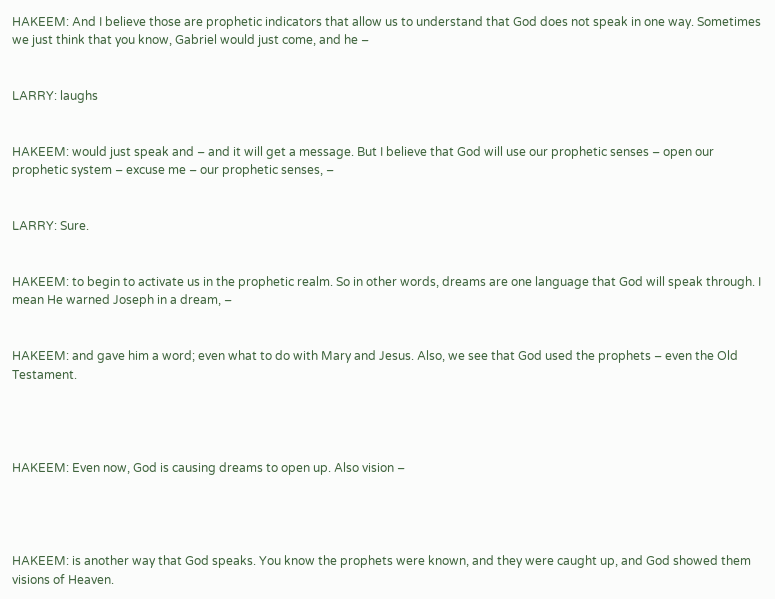HAKEEM: And I believe those are prophetic indicators that allow us to understand that God does not speak in one way. Sometimes we just think that you know, Gabriel would just come, and he –


LARRY: laughs


HAKEEM: would just speak and – and it will get a message. But I believe that God will use our prophetic senses – open our prophetic system – excuse me – our prophetic senses, –


LARRY: Sure.


HAKEEM: to begin to activate us in the prophetic realm. So in other words, dreams are one language that God will speak through. I mean He warned Joseph in a dream, –


HAKEEM: and gave him a word; even what to do with Mary and Jesus. Also, we see that God used the prophets – even the Old Testament.




HAKEEM: Even now, God is causing dreams to open up. Also vision –




HAKEEM: is another way that God speaks. You know the prophets were known, and they were caught up, and God showed them visions of Heaven.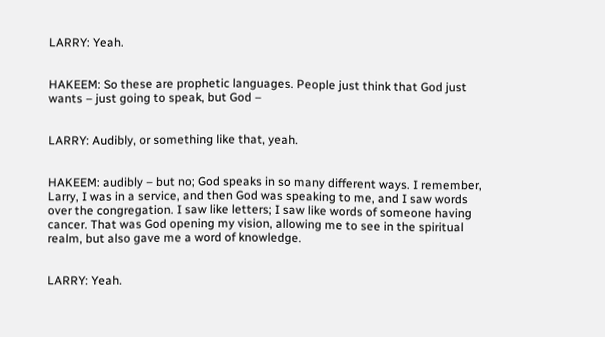LARRY: Yeah.


HAKEEM: So these are prophetic languages. People just think that God just wants – just going to speak, but God –


LARRY: Audibly, or something like that, yeah.


HAKEEM: audibly – but no; God speaks in so many different ways. I remember, Larry, I was in a service, and then God was speaking to me, and I saw words over the congregation. I saw like letters; I saw like words of someone having cancer. That was God opening my vision, allowing me to see in the spiritual realm, but also gave me a word of knowledge.


LARRY: Yeah.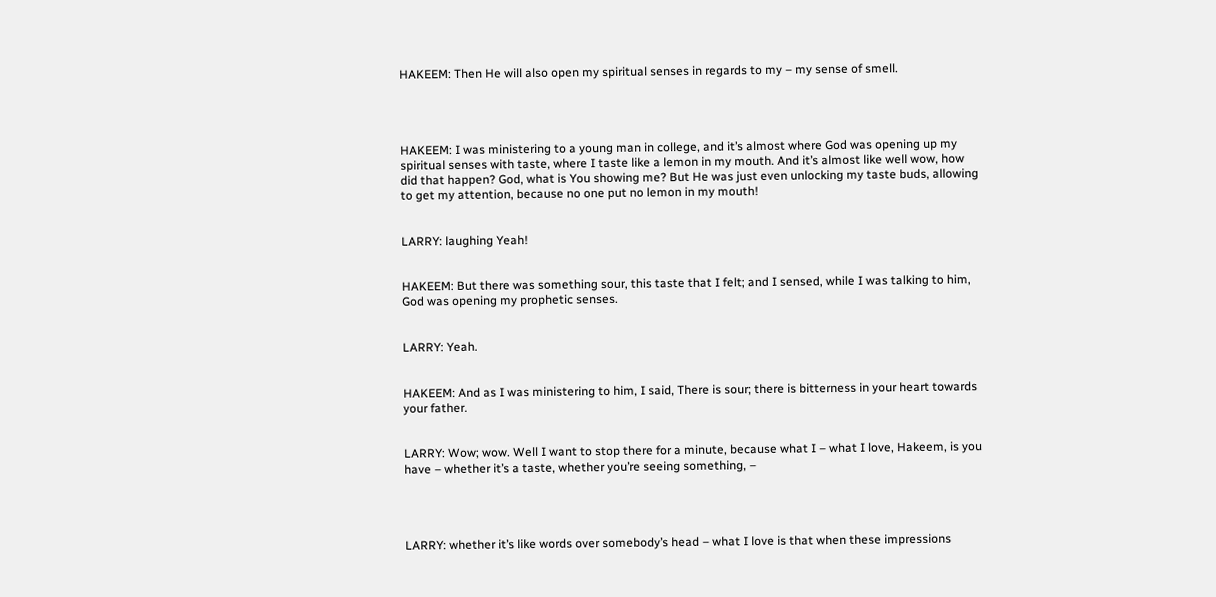HAKEEM: Then He will also open my spiritual senses in regards to my – my sense of smell.




HAKEEM: I was ministering to a young man in college, and it’s almost where God was opening up my spiritual senses with taste, where I taste like a lemon in my mouth. And it’s almost like well wow, how did that happen? God, what is You showing me? But He was just even unlocking my taste buds, allowing to get my attention, because no one put no lemon in my mouth!


LARRY: laughing Yeah!


HAKEEM: But there was something sour, this taste that I felt; and I sensed, while I was talking to him, God was opening my prophetic senses.


LARRY: Yeah.


HAKEEM: And as I was ministering to him, I said, There is sour; there is bitterness in your heart towards your father.


LARRY: Wow; wow. Well I want to stop there for a minute, because what I – what I love, Hakeem, is you have – whether it’s a taste, whether you’re seeing something, –




LARRY: whether it’s like words over somebody’s head – what I love is that when these impressions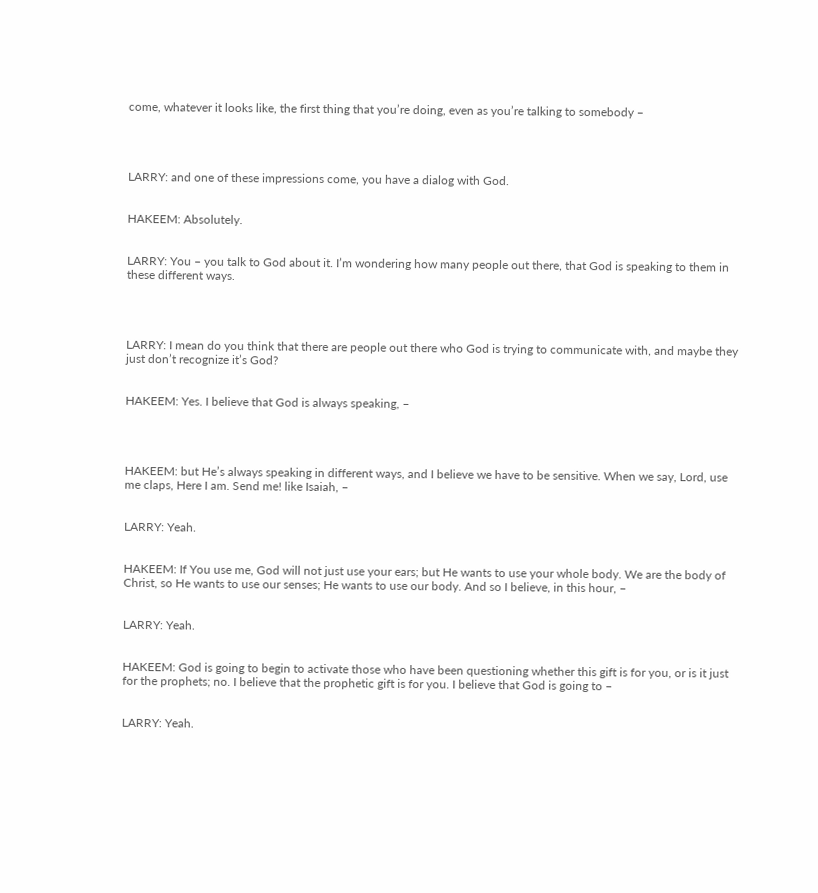come, whatever it looks like, the first thing that you’re doing, even as you’re talking to somebody –




LARRY: and one of these impressions come, you have a dialog with God.


HAKEEM: Absolutely.


LARRY: You – you talk to God about it. I’m wondering how many people out there, that God is speaking to them in these different ways.




LARRY: I mean do you think that there are people out there who God is trying to communicate with, and maybe they just don’t recognize it’s God?


HAKEEM: Yes. I believe that God is always speaking, –




HAKEEM: but He’s always speaking in different ways, and I believe we have to be sensitive. When we say, Lord, use me claps, Here I am. Send me! like Isaiah, –


LARRY: Yeah.


HAKEEM: If You use me, God will not just use your ears; but He wants to use your whole body. We are the body of Christ, so He wants to use our senses; He wants to use our body. And so I believe, in this hour, –


LARRY: Yeah.


HAKEEM: God is going to begin to activate those who have been questioning whether this gift is for you, or is it just for the prophets; no. I believe that the prophetic gift is for you. I believe that God is going to –


LARRY: Yeah.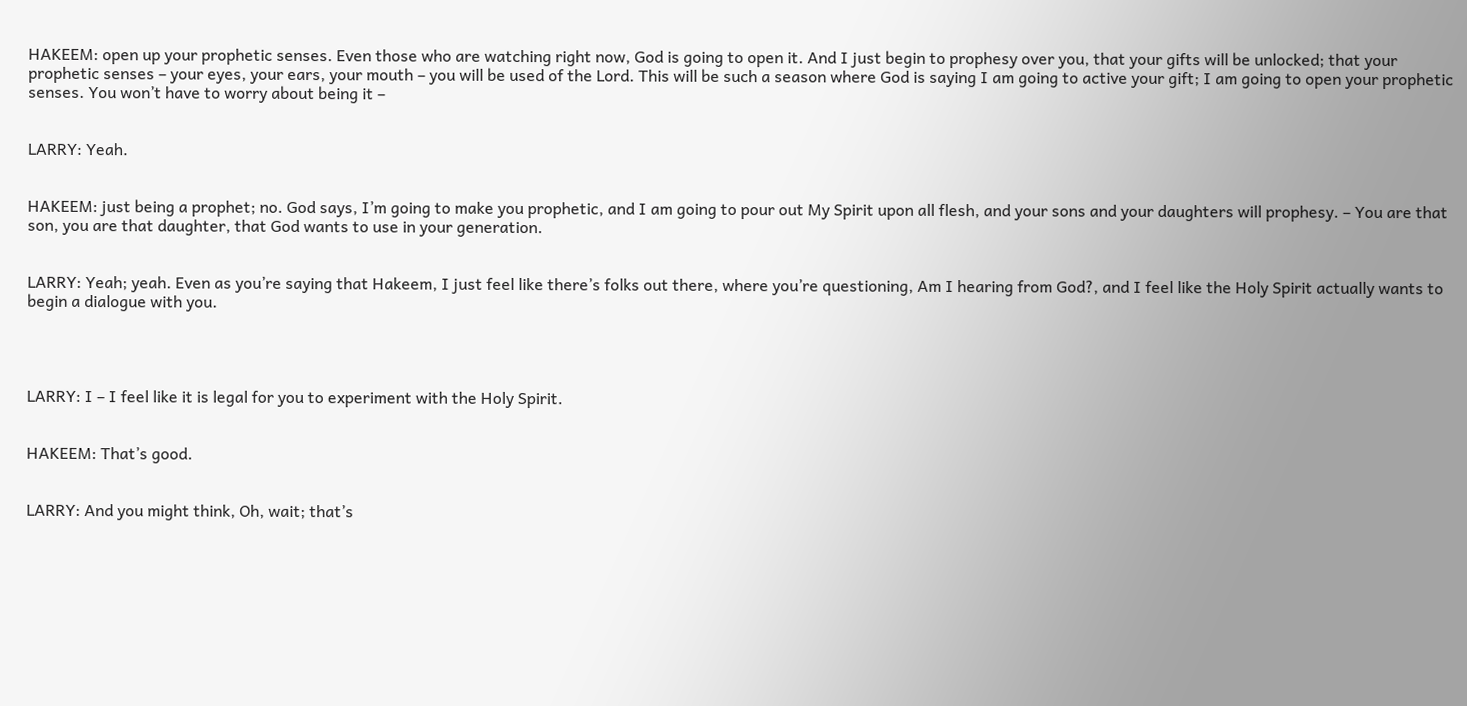HAKEEM: open up your prophetic senses. Even those who are watching right now, God is going to open it. And I just begin to prophesy over you, that your gifts will be unlocked; that your prophetic senses – your eyes, your ears, your mouth – you will be used of the Lord. This will be such a season where God is saying I am going to active your gift; I am going to open your prophetic senses. You won’t have to worry about being it –


LARRY: Yeah.


HAKEEM: just being a prophet; no. God says, I’m going to make you prophetic, and I am going to pour out My Spirit upon all flesh, and your sons and your daughters will prophesy. – You are that son, you are that daughter, that God wants to use in your generation.


LARRY: Yeah; yeah. Even as you’re saying that Hakeem, I just feel like there’s folks out there, where you’re questioning, Am I hearing from God?, and I feel like the Holy Spirit actually wants to begin a dialogue with you.




LARRY: I – I feel like it is legal for you to experiment with the Holy Spirit.


HAKEEM: That’s good.


LARRY: And you might think, Oh, wait; that’s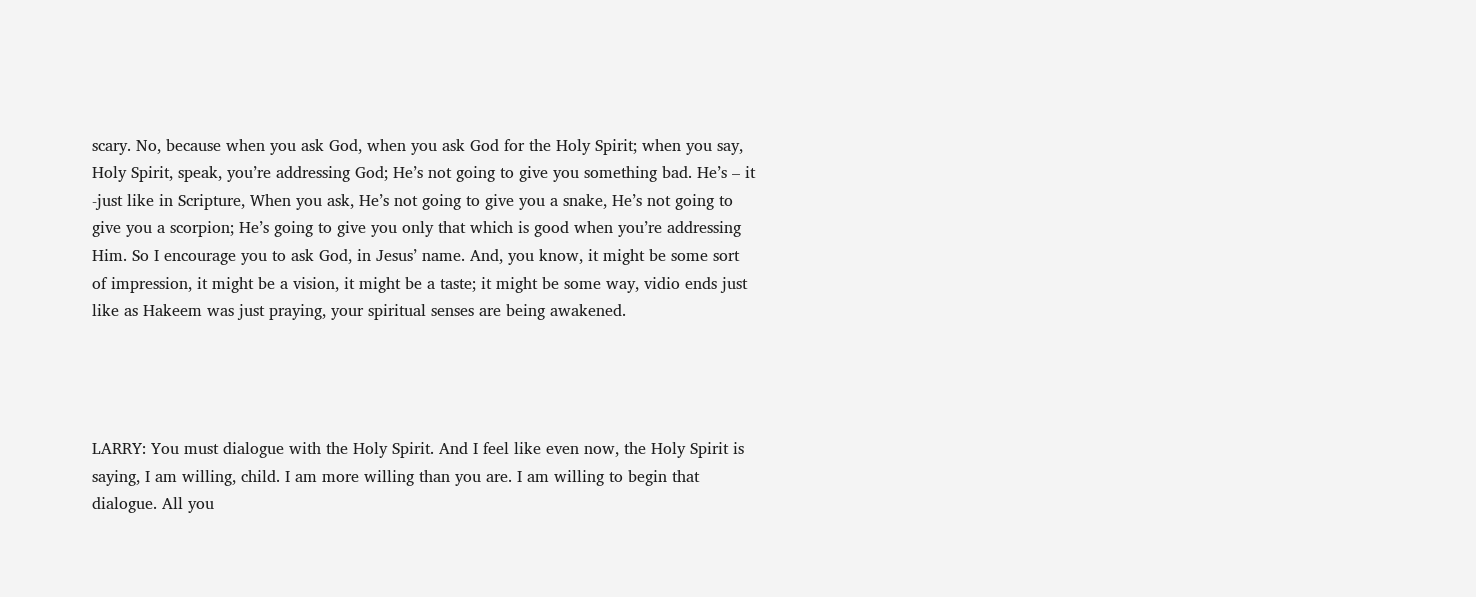scary. No, because when you ask God, when you ask God for the Holy Spirit; when you say, Holy Spirit, speak, you’re addressing God; He’s not going to give you something bad. He’s – it -just like in Scripture, When you ask, He’s not going to give you a snake, He’s not going to give you a scorpion; He’s going to give you only that which is good when you’re addressing Him. So I encourage you to ask God, in Jesus’ name. And, you know, it might be some sort of impression, it might be a vision, it might be a taste; it might be some way, vidio ends just like as Hakeem was just praying, your spiritual senses are being awakened.




LARRY: You must dialogue with the Holy Spirit. And I feel like even now, the Holy Spirit is saying, I am willing, child. I am more willing than you are. I am willing to begin that dialogue. All you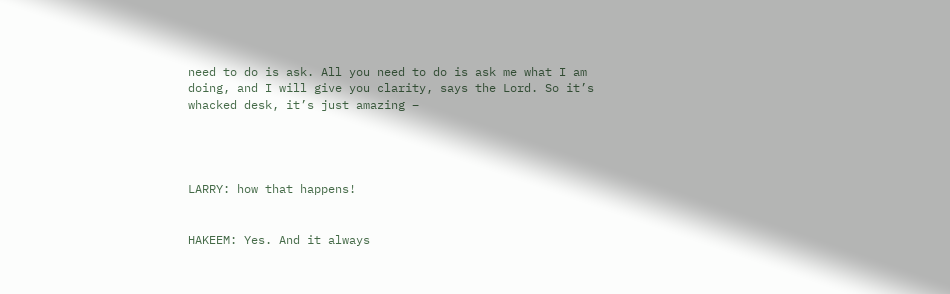need to do is ask. All you need to do is ask me what I am doing, and I will give you clarity, says the Lord. So it’s whacked desk, it’s just amazing –




LARRY: how that happens!


HAKEEM: Yes. And it always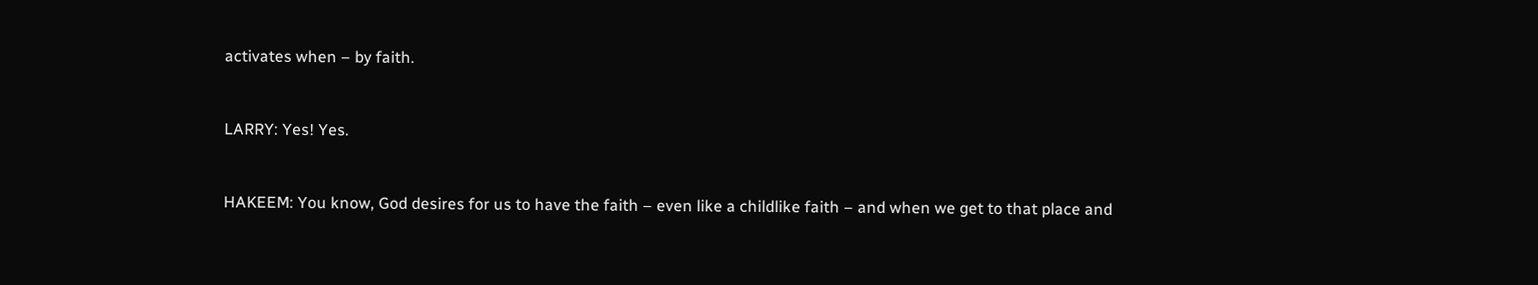activates when – by faith.


LARRY: Yes! Yes.


HAKEEM: You know, God desires for us to have the faith – even like a childlike faith – and when we get to that place and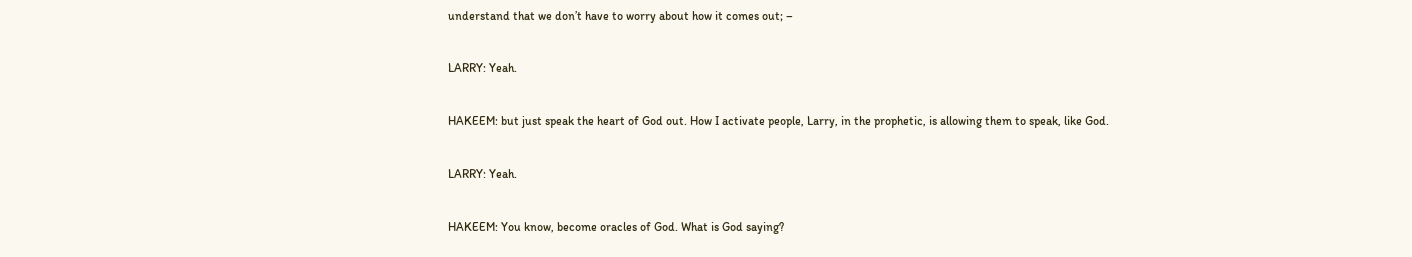understand that we don’t have to worry about how it comes out; –


LARRY: Yeah.


HAKEEM: but just speak the heart of God out. How I activate people, Larry, in the prophetic, is allowing them to speak, like God.


LARRY: Yeah.


HAKEEM: You know, become oracles of God. What is God saying?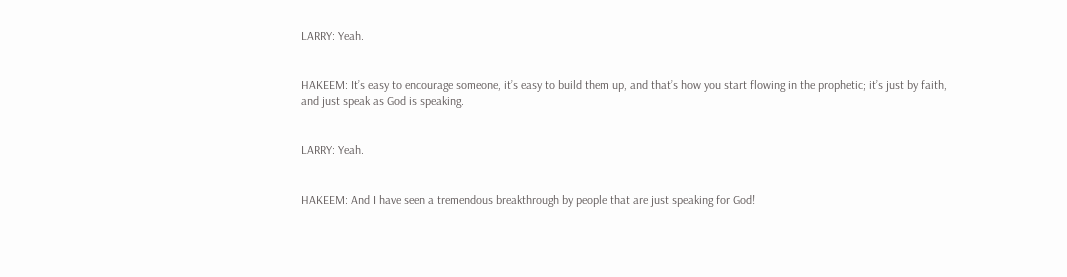LARRY: Yeah.


HAKEEM: It’s easy to encourage someone, it’s easy to build them up, and that’s how you start flowing in the prophetic; it’s just by faith, and just speak as God is speaking.


LARRY: Yeah.


HAKEEM: And I have seen a tremendous breakthrough by people that are just speaking for God!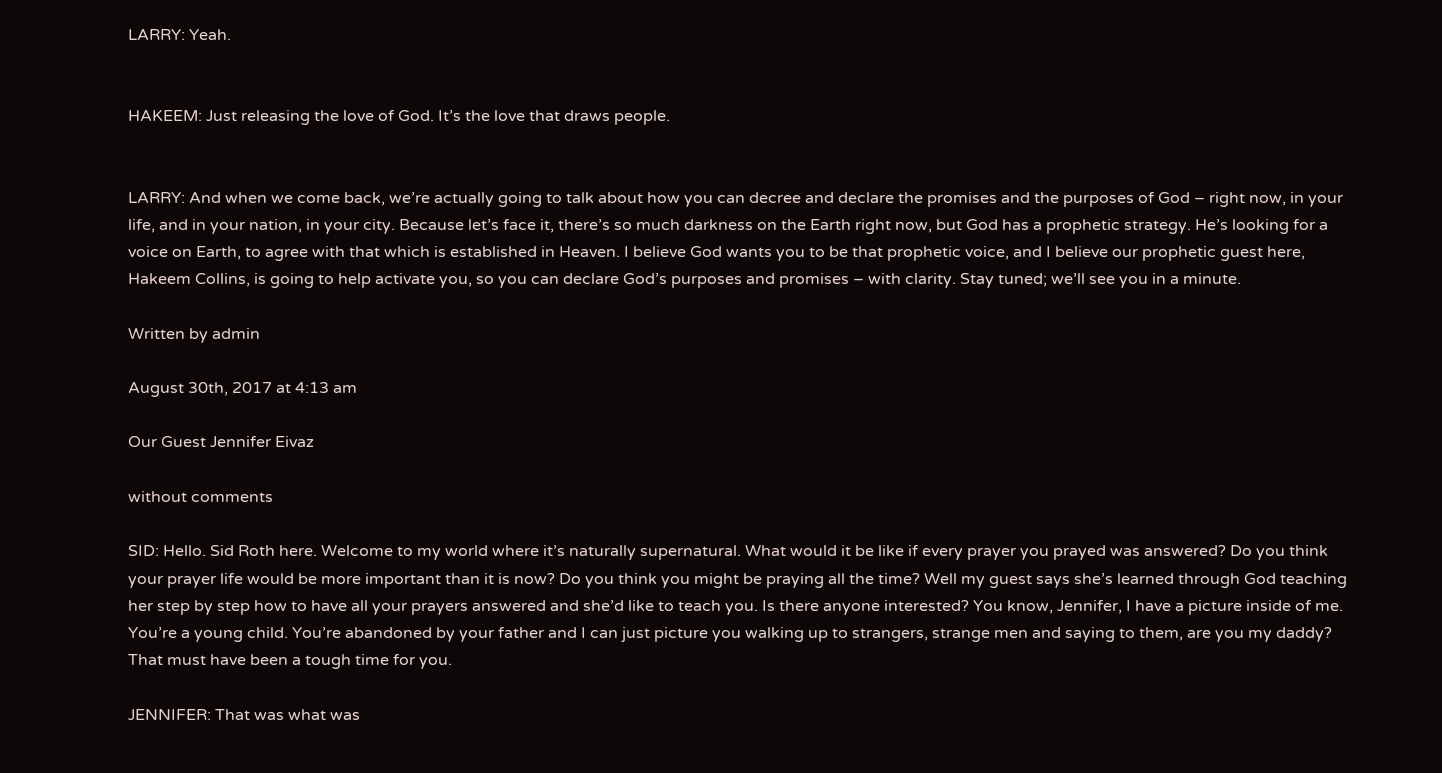LARRY: Yeah.


HAKEEM: Just releasing the love of God. It’s the love that draws people.


LARRY: And when we come back, we’re actually going to talk about how you can decree and declare the promises and the purposes of God – right now, in your life, and in your nation, in your city. Because let’s face it, there’s so much darkness on the Earth right now, but God has a prophetic strategy. He’s looking for a voice on Earth, to agree with that which is established in Heaven. I believe God wants you to be that prophetic voice, and I believe our prophetic guest here, Hakeem Collins, is going to help activate you, so you can declare God’s purposes and promises – with clarity. Stay tuned; we’ll see you in a minute.

Written by admin

August 30th, 2017 at 4:13 am

Our Guest Jennifer Eivaz

without comments

SID: Hello. Sid Roth here. Welcome to my world where it’s naturally supernatural. What would it be like if every prayer you prayed was answered? Do you think your prayer life would be more important than it is now? Do you think you might be praying all the time? Well my guest says she’s learned through God teaching her step by step how to have all your prayers answered and she’d like to teach you. Is there anyone interested? You know, Jennifer, I have a picture inside of me. You’re a young child. You’re abandoned by your father and I can just picture you walking up to strangers, strange men and saying to them, are you my daddy? That must have been a tough time for you.

JENNIFER: That was what was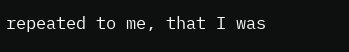repeated to me, that I was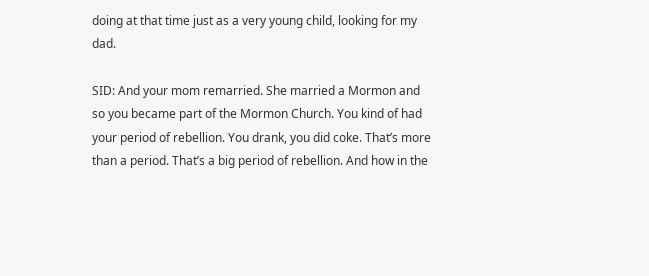doing at that time just as a very young child, looking for my dad.

SID: And your mom remarried. She married a Mormon and so you became part of the Mormon Church. You kind of had your period of rebellion. You drank, you did coke. That’s more than a period. That’s a big period of rebellion. And how in the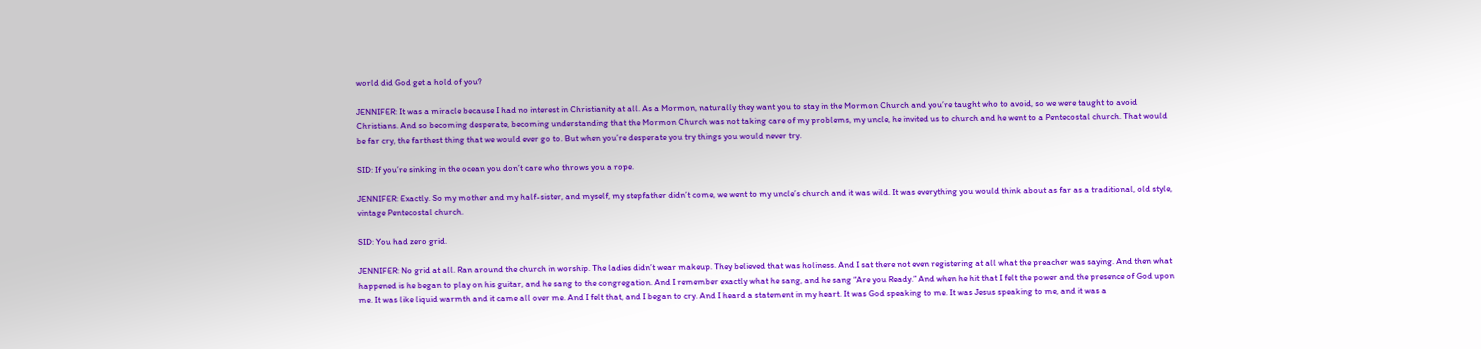world did God get a hold of you?

JENNIFER: It was a miracle because I had no interest in Christianity at all. As a Mormon, naturally they want you to stay in the Mormon Church and you’re taught who to avoid, so we were taught to avoid Christians. And so becoming desperate, becoming understanding that the Mormon Church was not taking care of my problems, my uncle, he invited us to church and he went to a Pentecostal church. That would be far cry, the farthest thing that we would ever go to. But when you’re desperate you try things you would never try.

SID: If you’re sinking in the ocean you don’t care who throws you a rope.

JENNIFER: Exactly. So my mother and my half-sister, and myself, my stepfather didn’t come, we went to my uncle’s church and it was wild. It was everything you would think about as far as a traditional, old style, vintage Pentecostal church.

SID: You had zero grid.

JENNIFER: No grid at all. Ran around the church in worship. The ladies didn’t wear makeup. They believed that was holiness. And I sat there not even registering at all what the preacher was saying. And then what happened is he began to play on his guitar, and he sang to the congregation. And I remember exactly what he sang, and he sang “Are you Ready.” And when he hit that I felt the power and the presence of God upon me. It was like liquid warmth and it came all over me. And I felt that, and I began to cry. And I heard a statement in my heart. It was God speaking to me. It was Jesus speaking to me, and it was a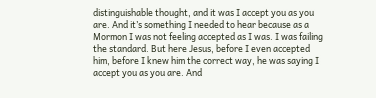distinguishable thought, and it was I accept you as you are. And it’s something I needed to hear because as a Mormon I was not feeling accepted as I was. I was failing the standard. But here Jesus, before I even accepted him, before I knew him the correct way, he was saying I accept you as you are. And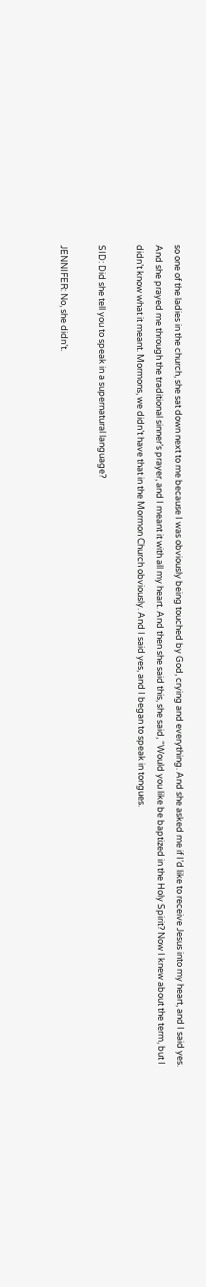so one of the ladies in the church, she sat down next to me because I was obviously being touched by God, crying and everything. And she asked me if I’d like to receive Jesus into my heart, and I said yes. And she prayed me through the traditional sinner’s prayer, and I meant it with all my heart. And then she said this, she said, “Would you like be baptized in the Holy Spirit? Now I knew about the term, but I didn’t know what it meant. Mormons, we didn’t have that in the Mormon Church obviously. And I said yes, and I began to speak in tongues.

SID: Did she tell you to speak in a supernatural language?

JENNIFER: No, she didn’t.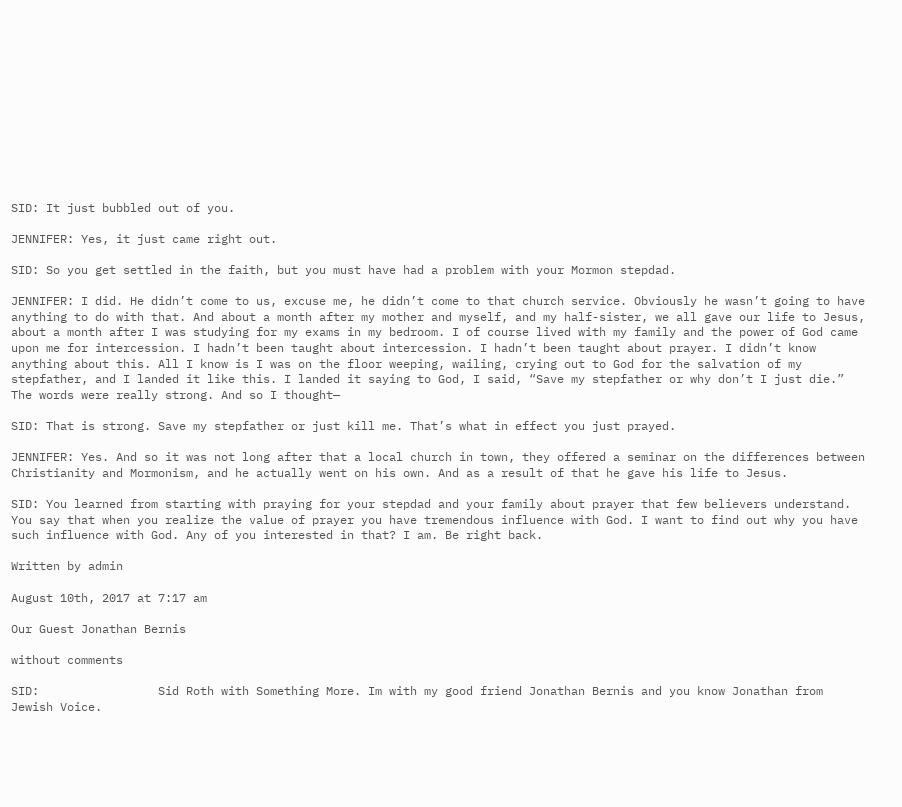SID: It just bubbled out of you.

JENNIFER: Yes, it just came right out.

SID: So you get settled in the faith, but you must have had a problem with your Mormon stepdad.

JENNIFER: I did. He didn’t come to us, excuse me, he didn’t come to that church service. Obviously he wasn’t going to have anything to do with that. And about a month after my mother and myself, and my half-sister, we all gave our life to Jesus, about a month after I was studying for my exams in my bedroom. I of course lived with my family and the power of God came upon me for intercession. I hadn’t been taught about intercession. I hadn’t been taught about prayer. I didn’t know anything about this. All I know is I was on the floor weeping, wailing, crying out to God for the salvation of my stepfather, and I landed it like this. I landed it saying to God, I said, “Save my stepfather or why don’t I just die.” The words were really strong. And so I thought—

SID: That is strong. Save my stepfather or just kill me. That’s what in effect you just prayed.

JENNIFER: Yes. And so it was not long after that a local church in town, they offered a seminar on the differences between Christianity and Mormonism, and he actually went on his own. And as a result of that he gave his life to Jesus.

SID: You learned from starting with praying for your stepdad and your family about prayer that few believers understand. You say that when you realize the value of prayer you have tremendous influence with God. I want to find out why you have such influence with God. Any of you interested in that? I am. Be right back.

Written by admin

August 10th, 2017 at 7:17 am

Our Guest Jonathan Bernis

without comments

SID:                 Sid Roth with Something More. Im with my good friend Jonathan Bernis and you know Jonathan from Jewish Voice.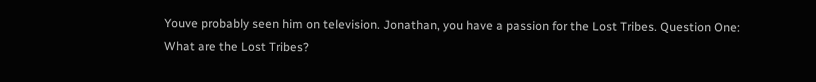Youve probably seen him on television. Jonathan, you have a passion for the Lost Tribes. Question One: What are the Lost Tribes?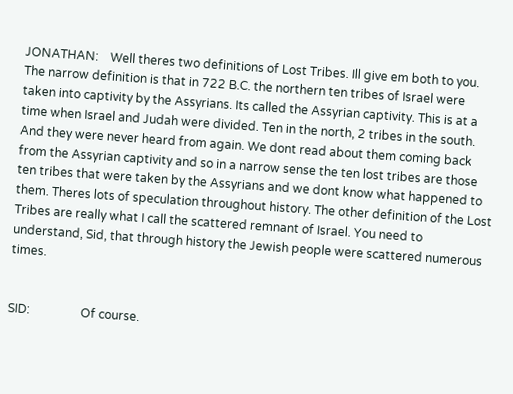JONATHAN:    Well theres two definitions of Lost Tribes. Ill give em both to you. The narrow definition is that in 722 B.C. the northern ten tribes of Israel were taken into captivity by the Assyrians. Its called the Assyrian captivity. This is at a time when Israel and Judah were divided. Ten in the north, 2 tribes in the south. And they were never heard from again. We dont read about them coming back from the Assyrian captivity and so in a narrow sense the ten lost tribes are those ten tribes that were taken by the Assyrians and we dont know what happened to them. Theres lots of speculation throughout history. The other definition of the Lost Tribes are really what I call the scattered remnant of Israel. You need to understand, Sid, that through history the Jewish people were scattered numerous times.


SID:                 Of course.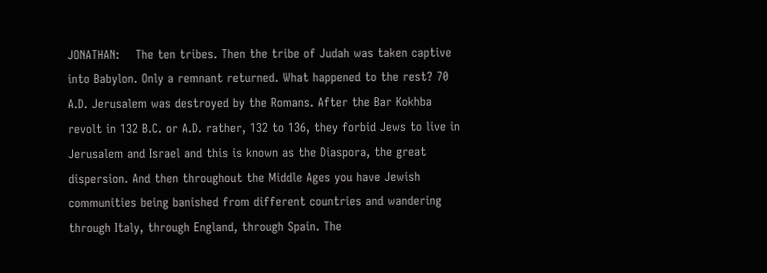JONATHAN:    The ten tribes. Then the tribe of Judah was taken captive into Babylon. Only a remnant returned. What happened to the rest? 70 A.D. Jerusalem was destroyed by the Romans. After the Bar Kokhba revolt in 132 B.C. or A.D. rather, 132 to 136, they forbid Jews to live in Jerusalem and Israel and this is known as the Diaspora, the great dispersion. And then throughout the Middle Ages you have Jewish communities being banished from different countries and wandering through Italy, through England, through Spain. The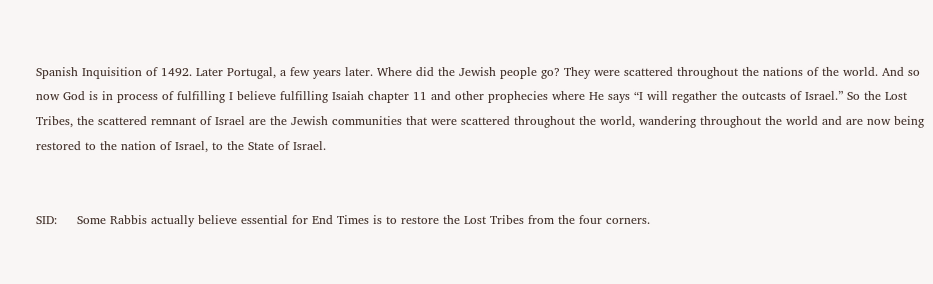Spanish Inquisition of 1492. Later Portugal, a few years later. Where did the Jewish people go? They were scattered throughout the nations of the world. And so now God is in process of fulfilling I believe fulfilling Isaiah chapter 11 and other prophecies where He says “I will regather the outcasts of Israel.” So the Lost Tribes, the scattered remnant of Israel are the Jewish communities that were scattered throughout the world, wandering throughout the world and are now being restored to the nation of Israel, to the State of Israel.


SID:     Some Rabbis actually believe essential for End Times is to restore the Lost Tribes from the four corners.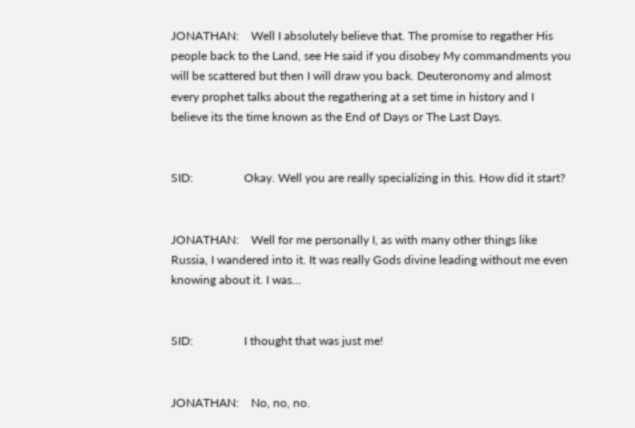JONATHAN:    Well I absolutely believe that. The promise to regather His people back to the Land, see He said if you disobey My commandments you will be scattered but then I will draw you back. Deuteronomy and almost every prophet talks about the regathering at a set time in history and I believe its the time known as the End of Days or The Last Days.


SID:                 Okay. Well you are really specializing in this. How did it start?


JONATHAN:    Well for me personally I, as with many other things like Russia, I wandered into it. It was really Gods divine leading without me even knowing about it. I was…


SID:                 I thought that was just me!


JONATHAN:    No, no, no.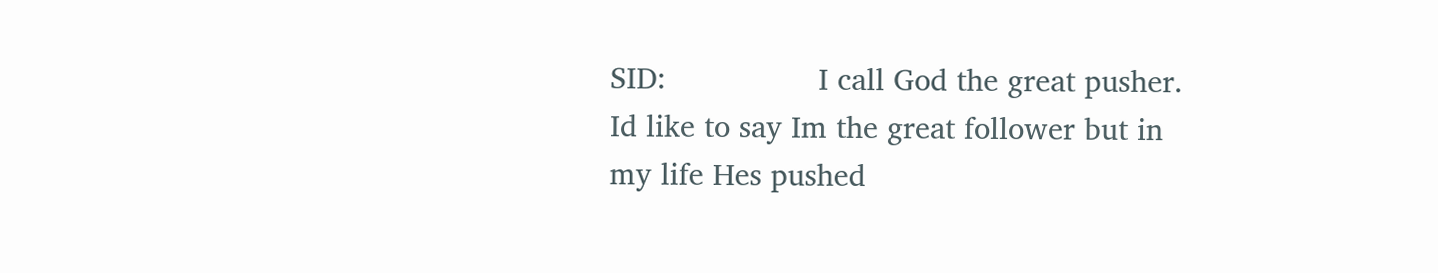SID:                 I call God the great pusher. Id like to say Im the great follower but in my life Hes pushed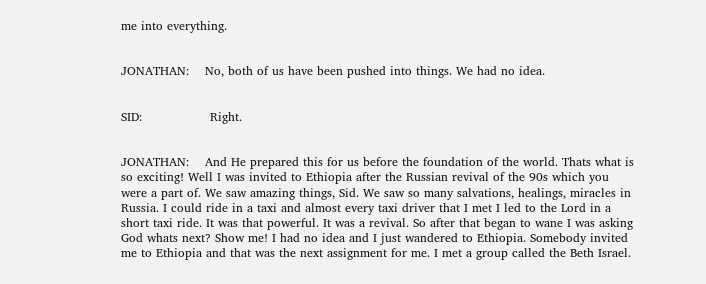me into everything.


JONATHAN:    No, both of us have been pushed into things. We had no idea.


SID:                 Right.


JONATHAN:    And He prepared this for us before the foundation of the world. Thats what is so exciting! Well I was invited to Ethiopia after the Russian revival of the 90s which you were a part of. We saw amazing things, Sid. We saw so many salvations, healings, miracles in Russia. I could ride in a taxi and almost every taxi driver that I met I led to the Lord in a short taxi ride. It was that powerful. It was a revival. So after that began to wane I was asking God whats next? Show me! I had no idea and I just wandered to Ethiopia. Somebody invited me to Ethiopia and that was the next assignment for me. I met a group called the Beth Israel.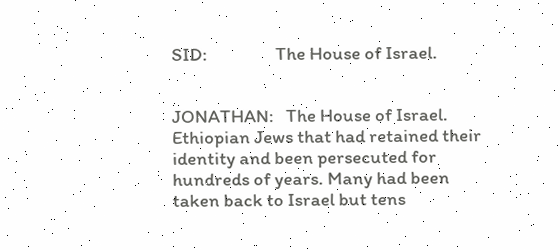SID:                 The House of Israel.


JONATHAN:   The House of Israel. Ethiopian Jews that had retained their identity and been persecuted for hundreds of years. Many had been taken back to Israel but tens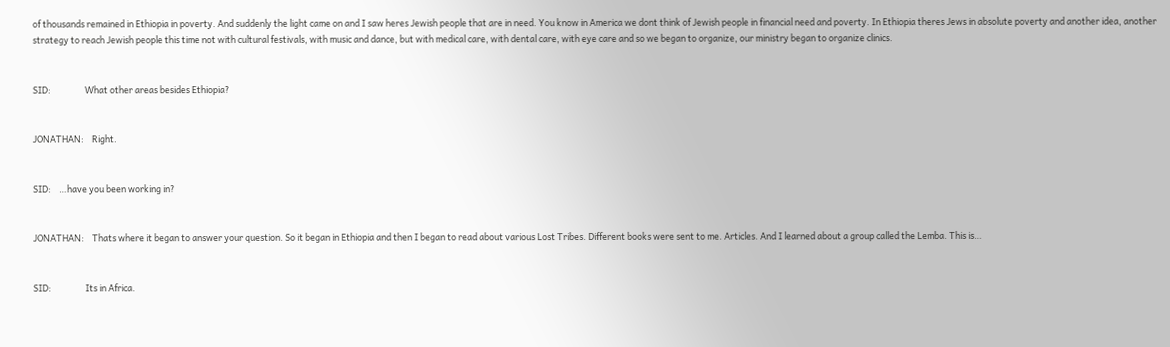of thousands remained in Ethiopia in poverty. And suddenly the light came on and I saw heres Jewish people that are in need. You know in America we dont think of Jewish people in financial need and poverty. In Ethiopia theres Jews in absolute poverty and another idea, another strategy to reach Jewish people this time not with cultural festivals, with music and dance, but with medical care, with dental care, with eye care and so we began to organize, our ministry began to organize clinics.


SID:                 What other areas besides Ethiopia?


JONATHAN:    Right.


SID:    …have you been working in?


JONATHAN:    Thats where it began to answer your question. So it began in Ethiopia and then I began to read about various Lost Tribes. Different books were sent to me. Articles. And I learned about a group called the Lemba. This is…


SID:                 Its in Africa.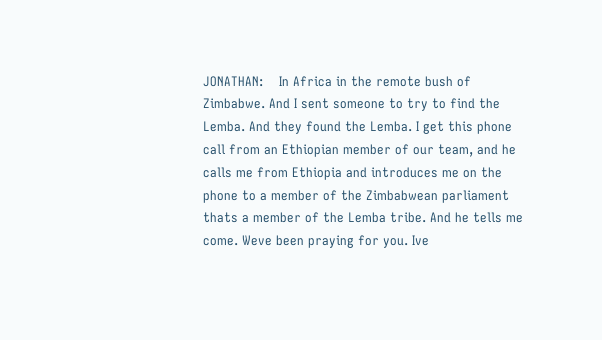JONATHAN:    In Africa in the remote bush of Zimbabwe. And I sent someone to try to find the Lemba. And they found the Lemba. I get this phone call from an Ethiopian member of our team, and he calls me from Ethiopia and introduces me on the phone to a member of the Zimbabwean parliament thats a member of the Lemba tribe. And he tells me come. Weve been praying for you. Ive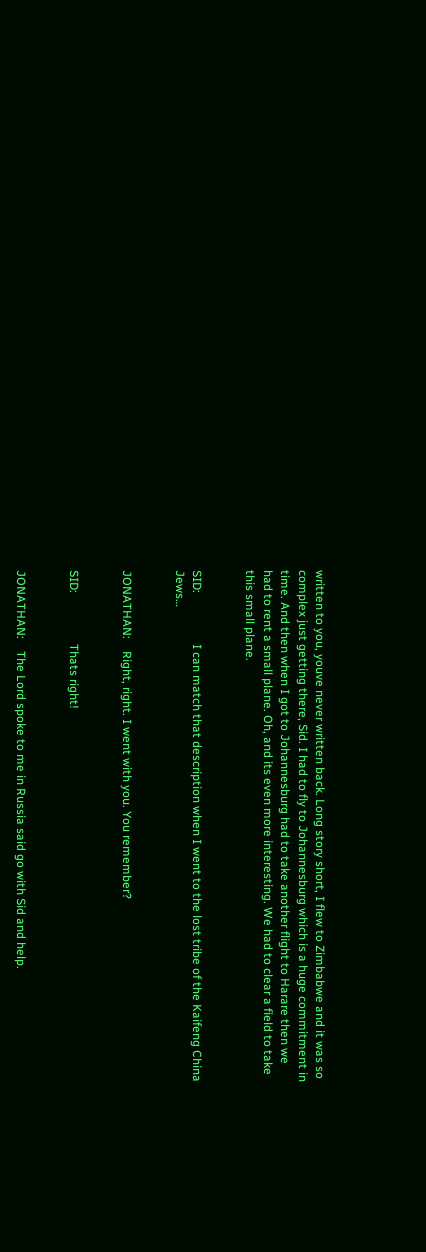written to you, youve never written back. Long story short, I flew to Zimbabwe and it was so complex just getting there, Sid. I had to fly to Johannesburg which is a huge commitment in time. And then when I got to Johannesburg had to take another flight to Harare then we had to rent a small plane. Oh, and its even more interesting. We had to clear a field to take this small plane.


SID:                 I can match that description when I went to the lost tribe of the Kaifeng China Jews…


JONATHAN:    Right, right. I went with you. You remember?


SID:                 Thats right!


JONATHAN:    The Lord spoke to me in Russia said go with Sid and help.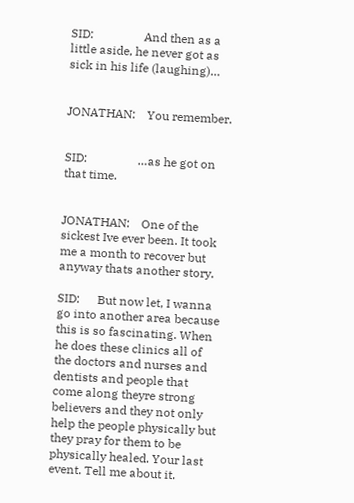SID:                 And then as a little aside, he never got as sick in his life (laughing)…


JONATHAN:    You remember.


SID:                 …as he got on that time.


JONATHAN:    One of the sickest Ive ever been. It took me a month to recover but anyway thats another story.

SID:      But now let, I wanna go into another area because this is so fascinating. When he does these clinics all of the doctors and nurses and dentists and people that come along theyre strong believers and they not only help the people physically but they pray for them to be physically healed. Your last event. Tell me about it.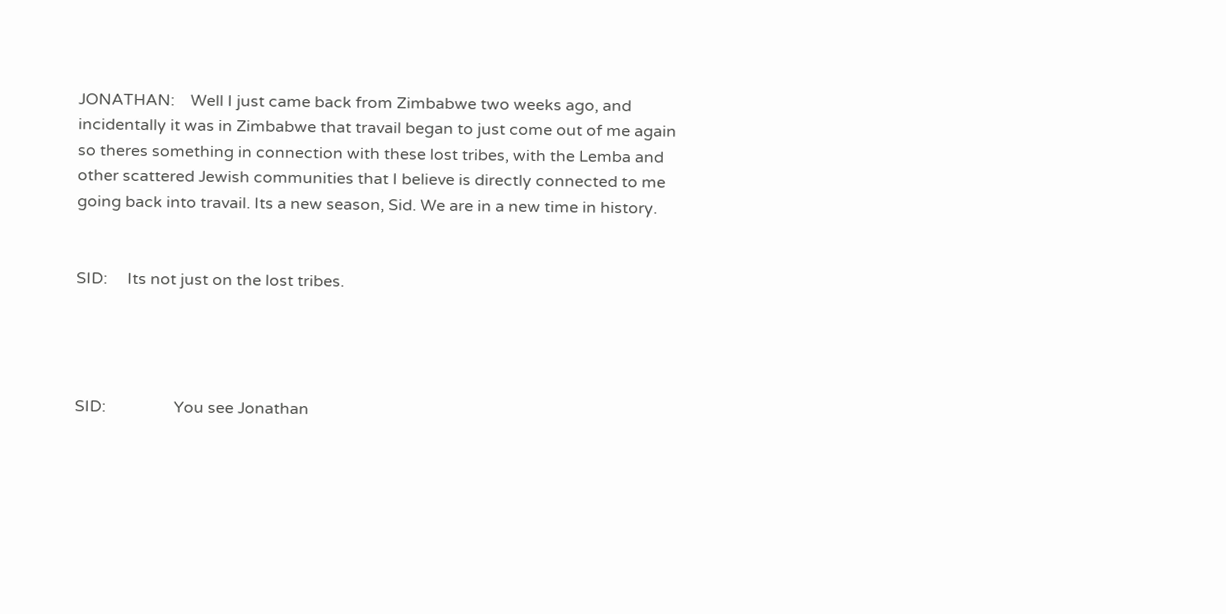JONATHAN:    Well I just came back from Zimbabwe two weeks ago, and incidentally it was in Zimbabwe that travail began to just come out of me again so theres something in connection with these lost tribes, with the Lemba and other scattered Jewish communities that I believe is directly connected to me going back into travail. Its a new season, Sid. We are in a new time in history.


SID:     Its not just on the lost tribes.




SID:                 You see Jonathan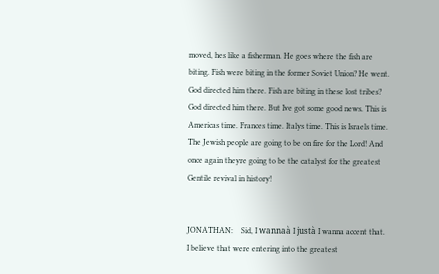moved, hes like a fisherman. He goes where the fish are biting. Fish were biting in the former Soviet Union? He went. God directed him there. Fish are biting in these lost tribes? God directed him there. But Ive got some good news. This is Americas time. Frances time. Italys time. This is Israels time. The Jewish people are going to be on fire for the Lord! And once again theyre going to be the catalyst for the greatest Gentile revival in history!


JONATHAN:    Sid, I wannaà I justà I wanna accent that. I believe that were entering into the greatest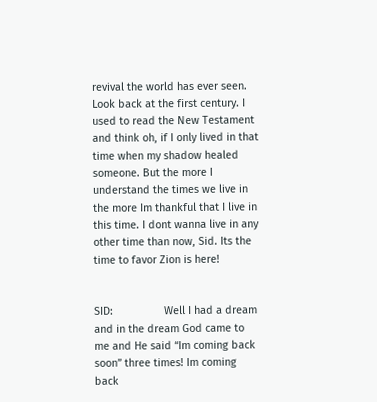revival the world has ever seen. Look back at the first century. I used to read the New Testament and think oh, if I only lived in that time when my shadow healed someone. But the more I understand the times we live in the more Im thankful that I live in this time. I dont wanna live in any other time than now, Sid. Its the time to favor Zion is here!


SID:                 Well I had a dream and in the dream God came to me and He said “Im coming back soon” three times! Im coming back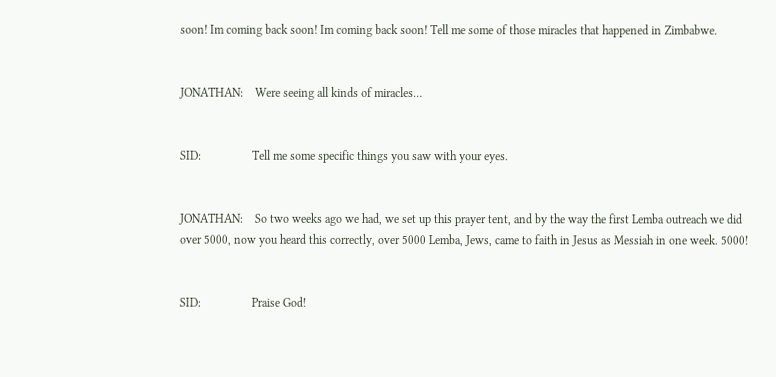soon! Im coming back soon! Im coming back soon! Tell me some of those miracles that happened in Zimbabwe.


JONATHAN:    Were seeing all kinds of miracles…


SID:                 Tell me some specific things you saw with your eyes.


JONATHAN:    So two weeks ago we had, we set up this prayer tent, and by the way the first Lemba outreach we did over 5000, now you heard this correctly, over 5000 Lemba, Jews, came to faith in Jesus as Messiah in one week. 5000!


SID:                 Praise God!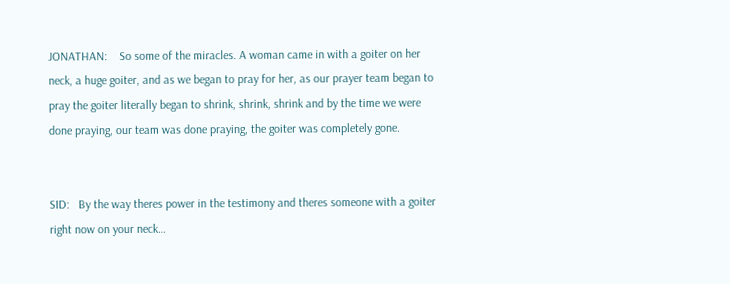JONATHAN:    So some of the miracles. A woman came in with a goiter on her neck, a huge goiter, and as we began to pray for her, as our prayer team began to pray the goiter literally began to shrink, shrink, shrink and by the time we were done praying, our team was done praying, the goiter was completely gone.


SID:   By the way theres power in the testimony and theres someone with a goiter right now on your neck…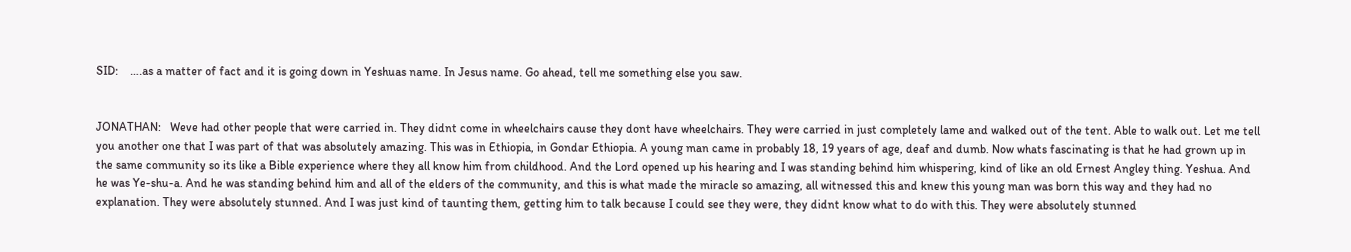SID:    ….as a matter of fact and it is going down in Yeshuas name. In Jesus name. Go ahead, tell me something else you saw.


JONATHAN:   Weve had other people that were carried in. They didnt come in wheelchairs cause they dont have wheelchairs. They were carried in just completely lame and walked out of the tent. Able to walk out. Let me tell you another one that I was part of that was absolutely amazing. This was in Ethiopia, in Gondar Ethiopia. A young man came in probably 18, 19 years of age, deaf and dumb. Now whats fascinating is that he had grown up in the same community so its like a Bible experience where they all know him from childhood. And the Lord opened up his hearing and I was standing behind him whispering, kind of like an old Ernest Angley thing. Yeshua. And he was Ye-shu-a. And he was standing behind him and all of the elders of the community, and this is what made the miracle so amazing, all witnessed this and knew this young man was born this way and they had no explanation. They were absolutely stunned. And I was just kind of taunting them, getting him to talk because I could see they were, they didnt know what to do with this. They were absolutely stunned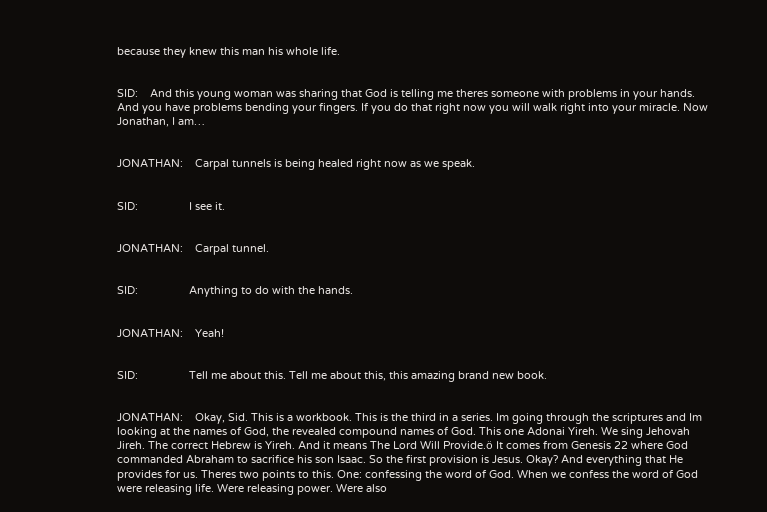because they knew this man his whole life.


SID:    And this young woman was sharing that God is telling me theres someone with problems in your hands. And you have problems bending your fingers. If you do that right now you will walk right into your miracle. Now Jonathan, I am…


JONATHAN:    Carpal tunnels is being healed right now as we speak.


SID:                 I see it.


JONATHAN:    Carpal tunnel.


SID:                 Anything to do with the hands.


JONATHAN:    Yeah!


SID:                 Tell me about this. Tell me about this, this amazing brand new book.


JONATHAN:    Okay, Sid. This is a workbook. This is the third in a series. Im going through the scriptures and Im looking at the names of God, the revealed compound names of God. This one Adonai Yireh. We sing Jehovah Jireh. The correct Hebrew is Yireh. And it means The Lord Will Provide.ö It comes from Genesis 22 where God commanded Abraham to sacrifice his son Isaac. So the first provision is Jesus. Okay? And everything that He provides for us. Theres two points to this. One: confessing the word of God. When we confess the word of God were releasing life. Were releasing power. Were also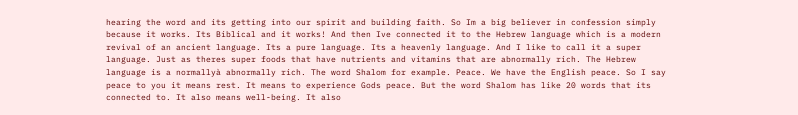hearing the word and its getting into our spirit and building faith. So Im a big believer in confession simply because it works. Its Biblical and it works! And then Ive connected it to the Hebrew language which is a modern revival of an ancient language. Its a pure language. Its a heavenly language. And I like to call it a super language. Just as theres super foods that have nutrients and vitamins that are abnormally rich. The Hebrew language is a normallyà abnormally rich. The word Shalom for example. Peace. We have the English peace. So I say peace to you it means rest. It means to experience Gods peace. But the word Shalom has like 20 words that its connected to. It also means well-being. It also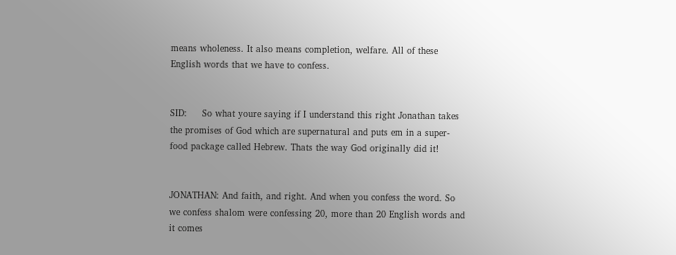means wholeness. It also means completion, welfare. All of these English words that we have to confess.


SID:     So what youre saying if I understand this right Jonathan takes the promises of God which are supernatural and puts em in a super-food package called Hebrew. Thats the way God originally did it!


JONATHAN: And faith, and right. And when you confess the word. So we confess shalom were confessing 20, more than 20 English words and it comes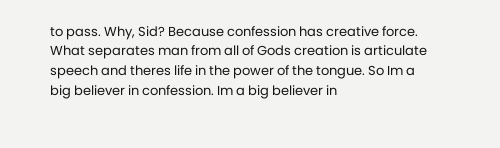to pass. Why, Sid? Because confession has creative force. What separates man from all of Gods creation is articulate speech and theres life in the power of the tongue. So Im a big believer in confession. Im a big believer in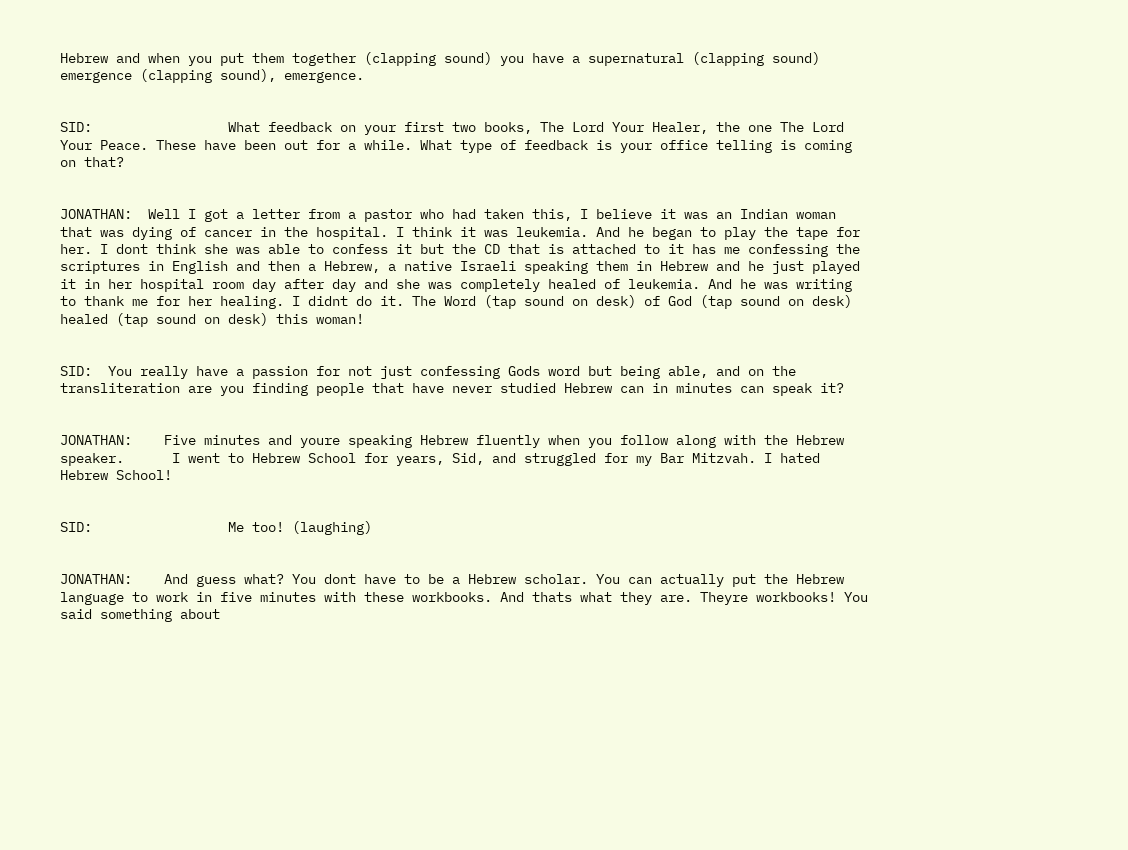Hebrew and when you put them together (clapping sound) you have a supernatural (clapping sound) emergence (clapping sound), emergence.


SID:                 What feedback on your first two books, The Lord Your Healer, the one The Lord Your Peace. These have been out for a while. What type of feedback is your office telling is coming on that?


JONATHAN:  Well I got a letter from a pastor who had taken this, I believe it was an Indian woman that was dying of cancer in the hospital. I think it was leukemia. And he began to play the tape for her. I dont think she was able to confess it but the CD that is attached to it has me confessing the scriptures in English and then a Hebrew, a native Israeli speaking them in Hebrew and he just played it in her hospital room day after day and she was completely healed of leukemia. And he was writing to thank me for her healing. I didnt do it. The Word (tap sound on desk) of God (tap sound on desk) healed (tap sound on desk) this woman!


SID:  You really have a passion for not just confessing Gods word but being able, and on the transliteration are you finding people that have never studied Hebrew can in minutes can speak it?


JONATHAN:    Five minutes and youre speaking Hebrew fluently when you follow along with the Hebrew speaker.      I went to Hebrew School for years, Sid, and struggled for my Bar Mitzvah. I hated Hebrew School!


SID:                 Me too! (laughing)


JONATHAN:    And guess what? You dont have to be a Hebrew scholar. You can actually put the Hebrew language to work in five minutes with these workbooks. And thats what they are. Theyre workbooks! You said something about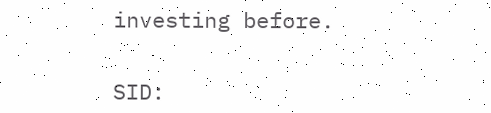investing before.


SID: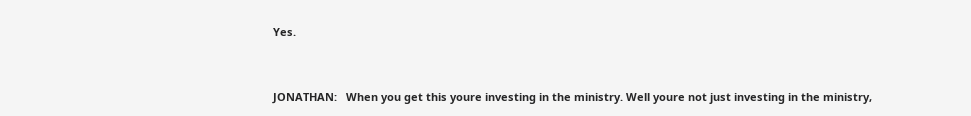Yes.


JONATHAN:   When you get this youre investing in the ministry. Well youre not just investing in the ministry,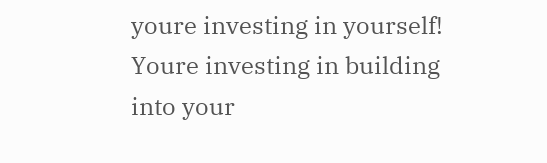youre investing in yourself! Youre investing in building into your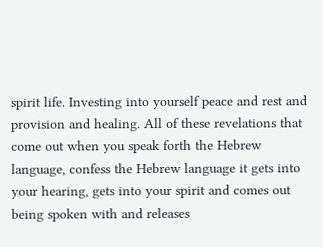spirit life. Investing into yourself peace and rest and provision and healing. All of these revelations that come out when you speak forth the Hebrew language, confess the Hebrew language it gets into your hearing, gets into your spirit and comes out being spoken with and releases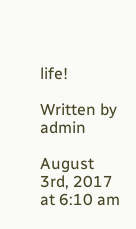life!

Written by admin

August 3rd, 2017 at 6:10 am